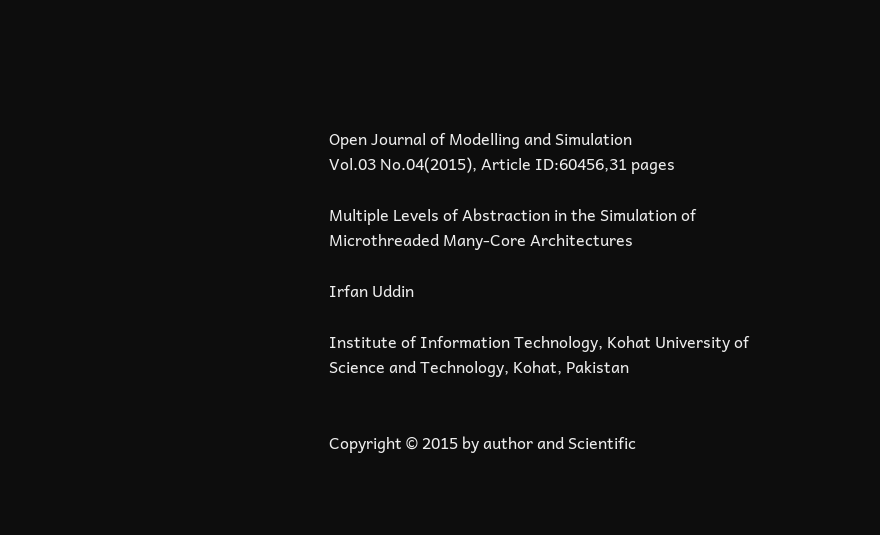Open Journal of Modelling and Simulation
Vol.03 No.04(2015), Article ID:60456,31 pages

Multiple Levels of Abstraction in the Simulation of Microthreaded Many-Core Architectures

Irfan Uddin

Institute of Information Technology, Kohat University of Science and Technology, Kohat, Pakistan


Copyright © 2015 by author and Scientific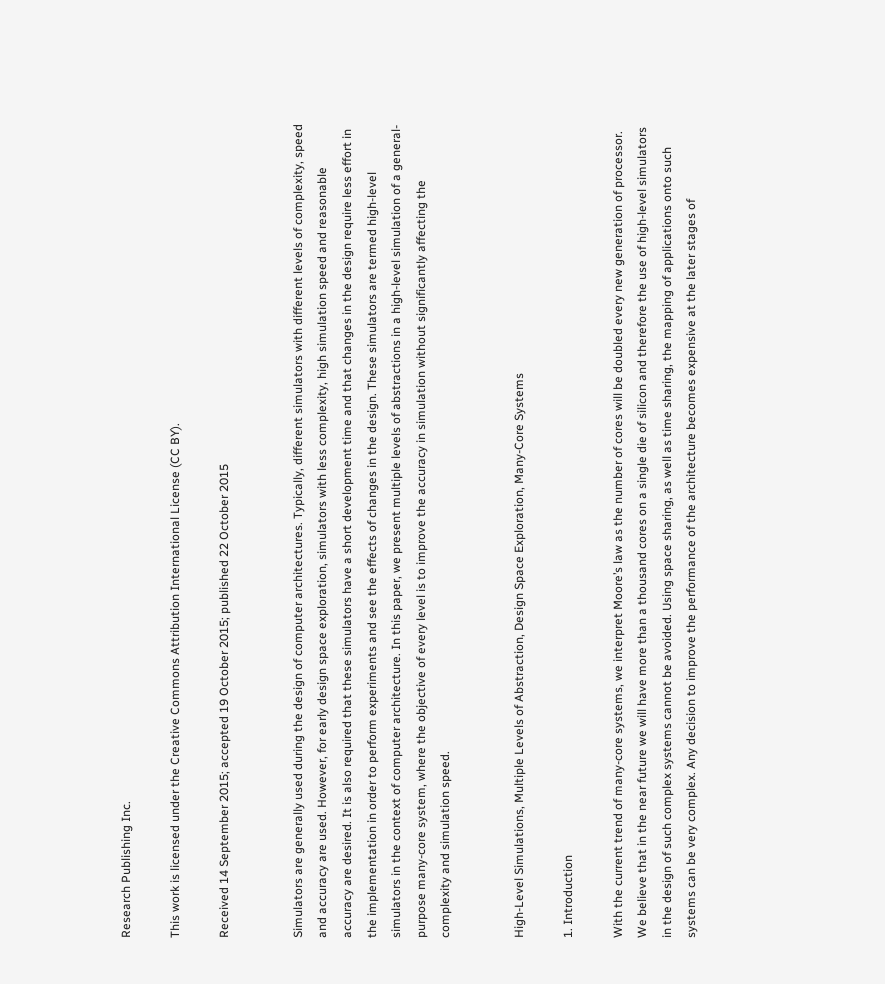Research Publishing Inc.

This work is licensed under the Creative Commons Attribution International License (CC BY).

Received 14 September 2015; accepted 19 October 2015; published 22 October 2015


Simulators are generally used during the design of computer architectures. Typically, different simulators with different levels of complexity, speed and accuracy are used. However, for early design space exploration, simulators with less complexity, high simulation speed and reasonable accuracy are desired. It is also required that these simulators have a short development time and that changes in the design require less effort in the implementation in order to perform experiments and see the effects of changes in the design. These simulators are termed high-level simulators in the context of computer architecture. In this paper, we present multiple levels of abstractions in a high-level simulation of a general-purpose many-core system, where the objective of every level is to improve the accuracy in simulation without significantly affecting the complexity and simulation speed.


High-Level Simulations, Multiple Levels of Abstraction, Design Space Exploration, Many-Core Systems

1. Introduction

With the current trend of many-core systems, we interpret Moore’s law as the number of cores will be doubled every new generation of processor. We believe that in the near future we will have more than a thousand cores on a single die of silicon and therefore the use of high-level simulators in the design of such complex systems cannot be avoided. Using space sharing, as well as time sharing, the mapping of applications onto such systems can be very complex. Any decision to improve the performance of the architecture becomes expensive at the later stages of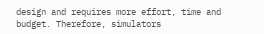design and requires more effort, time and budget. Therefore, simulators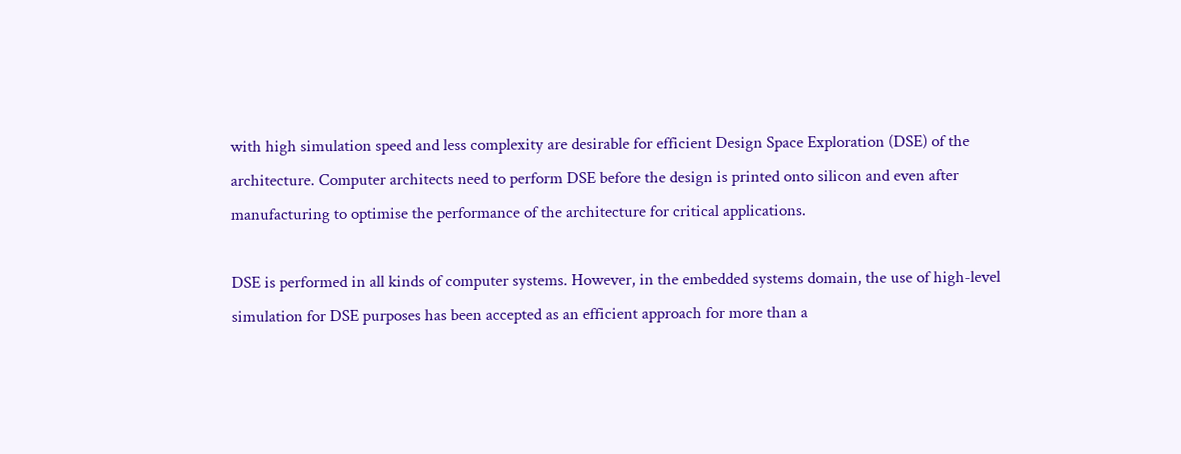with high simulation speed and less complexity are desirable for efficient Design Space Exploration (DSE) of the architecture. Computer architects need to perform DSE before the design is printed onto silicon and even after manufacturing to optimise the performance of the architecture for critical applications.

DSE is performed in all kinds of computer systems. However, in the embedded systems domain, the use of high-level simulation for DSE purposes has been accepted as an efficient approach for more than a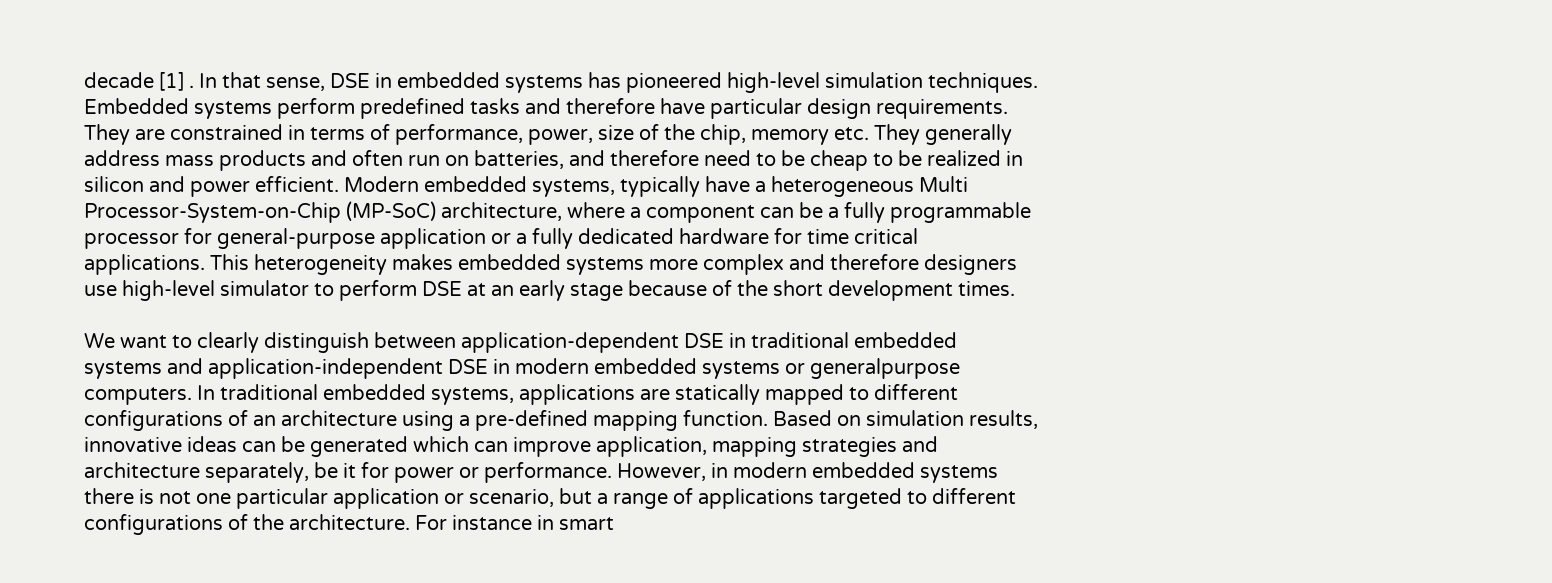decade [1] . In that sense, DSE in embedded systems has pioneered high-level simulation techniques. Embedded systems perform predefined tasks and therefore have particular design requirements. They are constrained in terms of performance, power, size of the chip, memory etc. They generally address mass products and often run on batteries, and therefore need to be cheap to be realized in silicon and power efficient. Modern embedded systems, typically have a heterogeneous Multi Processor-System-on-Chip (MP-SoC) architecture, where a component can be a fully programmable processor for general-purpose application or a fully dedicated hardware for time critical applications. This heterogeneity makes embedded systems more complex and therefore designers use high-level simulator to perform DSE at an early stage because of the short development times.

We want to clearly distinguish between application-dependent DSE in traditional embedded systems and application-independent DSE in modern embedded systems or generalpurpose computers. In traditional embedded systems, applications are statically mapped to different configurations of an architecture using a pre-defined mapping function. Based on simulation results, innovative ideas can be generated which can improve application, mapping strategies and architecture separately, be it for power or performance. However, in modern embedded systems there is not one particular application or scenario, but a range of applications targeted to different configurations of the architecture. For instance in smart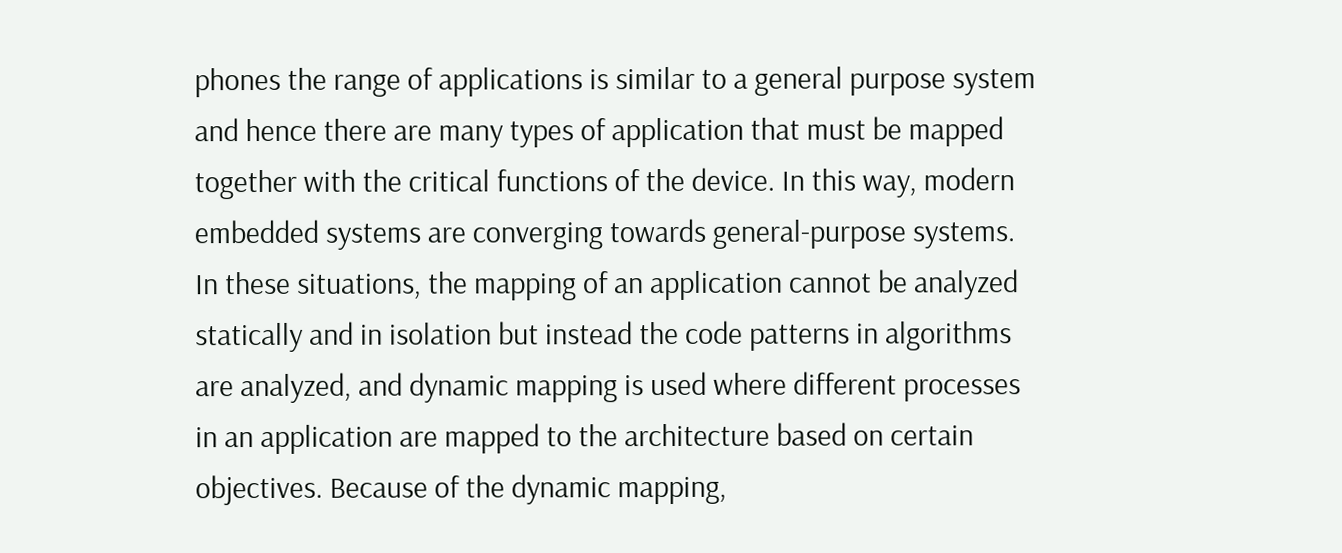phones the range of applications is similar to a general purpose system and hence there are many types of application that must be mapped together with the critical functions of the device. In this way, modern embedded systems are converging towards general-purpose systems. In these situations, the mapping of an application cannot be analyzed statically and in isolation but instead the code patterns in algorithms are analyzed, and dynamic mapping is used where different processes in an application are mapped to the architecture based on certain objectives. Because of the dynamic mapping,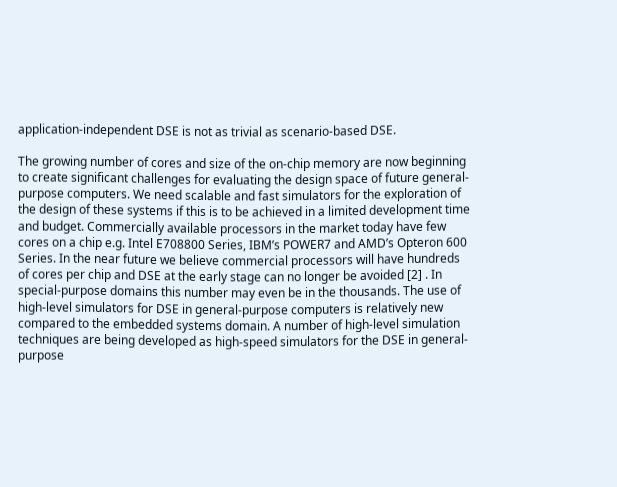application-independent DSE is not as trivial as scenario-based DSE.

The growing number of cores and size of the on-chip memory are now beginning to create significant challenges for evaluating the design space of future general-purpose computers. We need scalable and fast simulators for the exploration of the design of these systems if this is to be achieved in a limited development time and budget. Commercially available processors in the market today have few cores on a chip e.g. Intel E708800 Series, IBM’s POWER7 and AMD’s Opteron 600 Series. In the near future we believe commercial processors will have hundreds of cores per chip and DSE at the early stage can no longer be avoided [2] . In special-purpose domains this number may even be in the thousands. The use of high-level simulators for DSE in general-purpose computers is relatively new compared to the embedded systems domain. A number of high-level simulation techniques are being developed as high-speed simulators for the DSE in general-purpose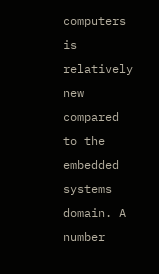computers is relatively new compared to the embedded systems domain. A number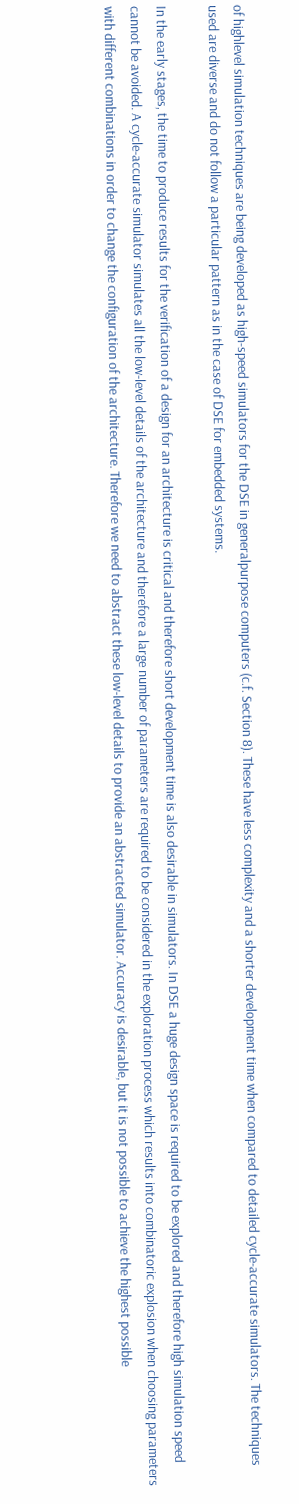of highlevel simulation techniques are being developed as high-speed simulators for the DSE in generalpurpose computers (c.f. Section 8). These have less complexity and a shorter development time when compared to detailed cycle-accurate simulators. The techniques used are diverse and do not follow a particular pattern as in the case of DSE for embedded systems.

In the early stages, the time to produce results for the verification of a design for an architecture is critical and therefore short development time is also desirable in simulators. In DSE a huge design space is required to be explored and therefore high simulation speed cannot be avoided. A cycle-accurate simulator simulates all the low-level details of the architecture and therefore a large number of parameters are required to be considered in the exploration process which results into combinatoric explosion when choosing parameters with different combinations in order to change the configuration of the architecture. Therefore we need to abstract these low-level details to provide an abstracted simulator. Accuracy is desirable, but it is not possible to achieve the highest possible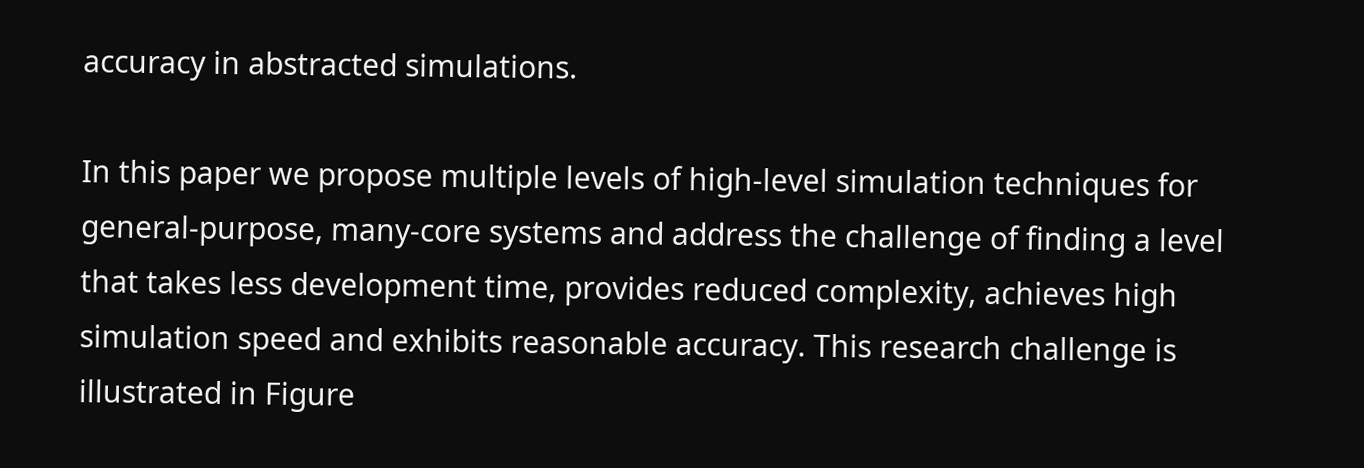accuracy in abstracted simulations.

In this paper we propose multiple levels of high-level simulation techniques for general-purpose, many-core systems and address the challenge of finding a level that takes less development time, provides reduced complexity, achieves high simulation speed and exhibits reasonable accuracy. This research challenge is illustrated in Figure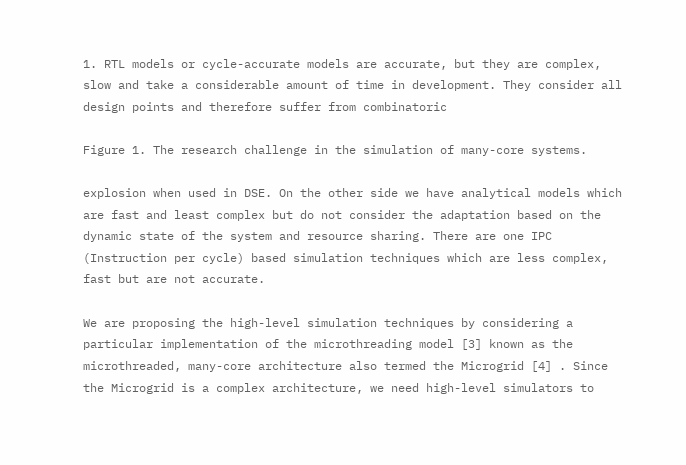1. RTL models or cycle-accurate models are accurate, but they are complex, slow and take a considerable amount of time in development. They consider all design points and therefore suffer from combinatoric

Figure 1. The research challenge in the simulation of many-core systems.

explosion when used in DSE. On the other side we have analytical models which are fast and least complex but do not consider the adaptation based on the dynamic state of the system and resource sharing. There are one IPC (Instruction per cycle) based simulation techniques which are less complex, fast but are not accurate.

We are proposing the high-level simulation techniques by considering a particular implementation of the microthreading model [3] known as the microthreaded, many-core architecture also termed the Microgrid [4] . Since the Microgrid is a complex architecture, we need high-level simulators to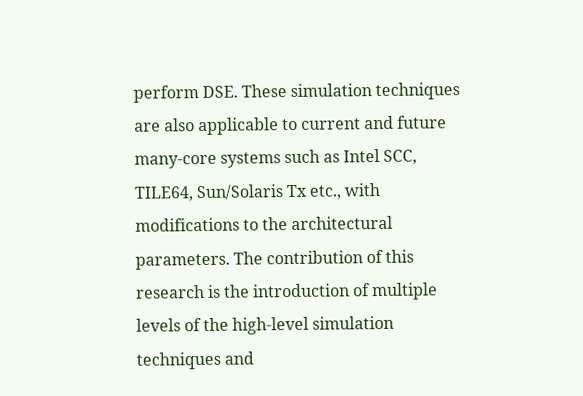perform DSE. These simulation techniques are also applicable to current and future many-core systems such as Intel SCC, TILE64, Sun/Solaris Tx etc., with modifications to the architectural parameters. The contribution of this research is the introduction of multiple levels of the high-level simulation techniques and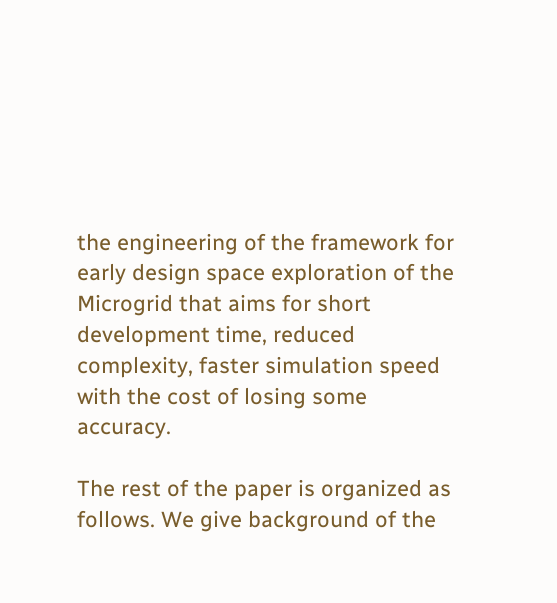the engineering of the framework for early design space exploration of the Microgrid that aims for short development time, reduced complexity, faster simulation speed with the cost of losing some accuracy.

The rest of the paper is organized as follows. We give background of the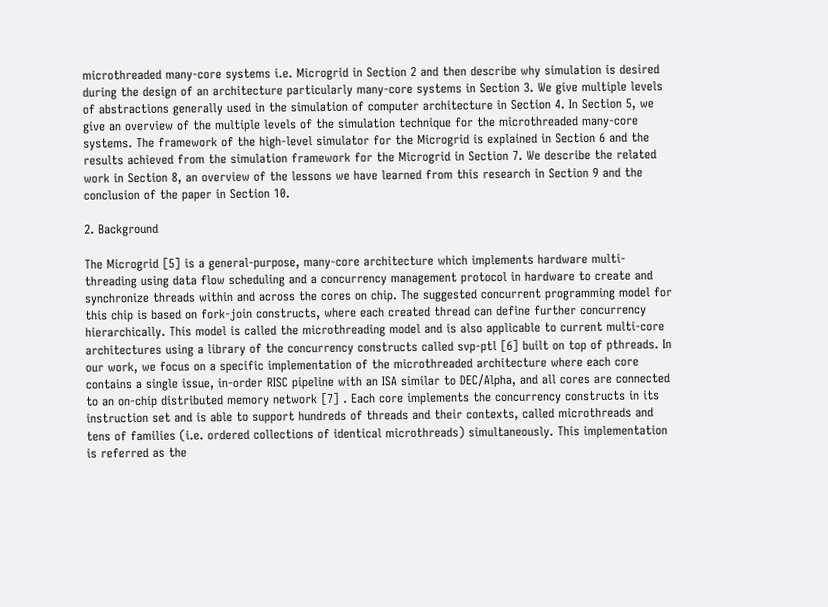microthreaded many-core systems i.e. Microgrid in Section 2 and then describe why simulation is desired during the design of an architecture particularly many-core systems in Section 3. We give multiple levels of abstractions generally used in the simulation of computer architecture in Section 4. In Section 5, we give an overview of the multiple levels of the simulation technique for the microthreaded many-core systems. The framework of the high-level simulator for the Microgrid is explained in Section 6 and the results achieved from the simulation framework for the Microgrid in Section 7. We describe the related work in Section 8, an overview of the lessons we have learned from this research in Section 9 and the conclusion of the paper in Section 10.

2. Background

The Microgrid [5] is a general-purpose, many-core architecture which implements hardware multi-threading using data flow scheduling and a concurrency management protocol in hardware to create and synchronize threads within and across the cores on chip. The suggested concurrent programming model for this chip is based on fork-join constructs, where each created thread can define further concurrency hierarchically. This model is called the microthreading model and is also applicable to current multi-core architectures using a library of the concurrency constructs called svp-ptl [6] built on top of pthreads. In our work, we focus on a specific implementation of the microthreaded architecture where each core contains a single issue, in-order RISC pipeline with an ISA similar to DEC/Alpha, and all cores are connected to an on-chip distributed memory network [7] . Each core implements the concurrency constructs in its instruction set and is able to support hundreds of threads and their contexts, called microthreads and tens of families (i.e. ordered collections of identical microthreads) simultaneously. This implementation is referred as the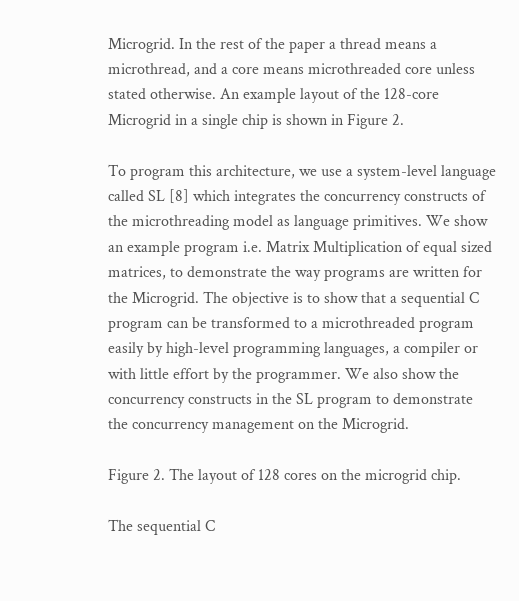Microgrid. In the rest of the paper a thread means a microthread, and a core means microthreaded core unless stated otherwise. An example layout of the 128-core Microgrid in a single chip is shown in Figure 2.

To program this architecture, we use a system-level language called SL [8] which integrates the concurrency constructs of the microthreading model as language primitives. We show an example program i.e. Matrix Multiplication of equal sized matrices, to demonstrate the way programs are written for the Microgrid. The objective is to show that a sequential C program can be transformed to a microthreaded program easily by high-level programming languages, a compiler or with little effort by the programmer. We also show the concurrency constructs in the SL program to demonstrate the concurrency management on the Microgrid.

Figure 2. The layout of 128 cores on the microgrid chip.

The sequential C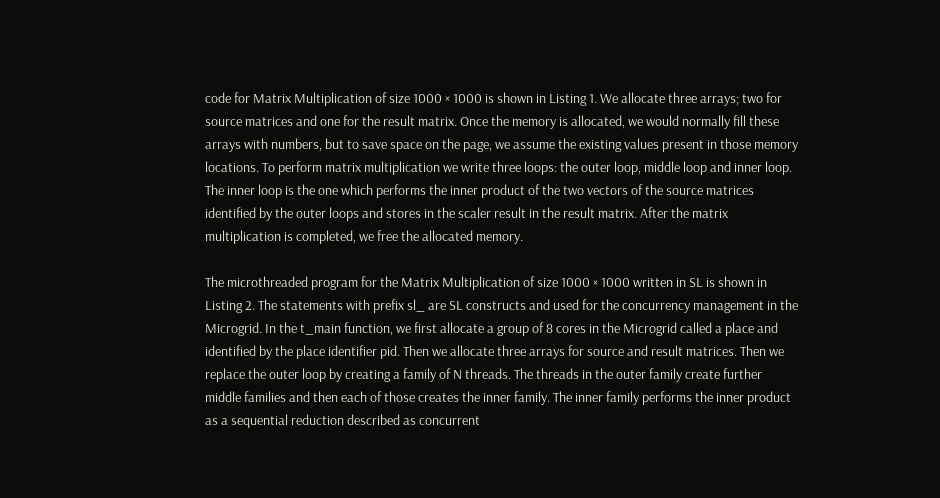code for Matrix Multiplication of size 1000 × 1000 is shown in Listing 1. We allocate three arrays; two for source matrices and one for the result matrix. Once the memory is allocated, we would normally fill these arrays with numbers, but to save space on the page, we assume the existing values present in those memory locations. To perform matrix multiplication we write three loops: the outer loop, middle loop and inner loop. The inner loop is the one which performs the inner product of the two vectors of the source matrices identified by the outer loops and stores in the scaler result in the result matrix. After the matrix multiplication is completed, we free the allocated memory.

The microthreaded program for the Matrix Multiplication of size 1000 × 1000 written in SL is shown in Listing 2. The statements with prefix sl_ are SL constructs and used for the concurrency management in the Microgrid. In the t_main function, we first allocate a group of 8 cores in the Microgrid called a place and identified by the place identifier pid. Then we allocate three arrays for source and result matrices. Then we replace the outer loop by creating a family of N threads. The threads in the outer family create further middle families and then each of those creates the inner family. The inner family performs the inner product as a sequential reduction described as concurrent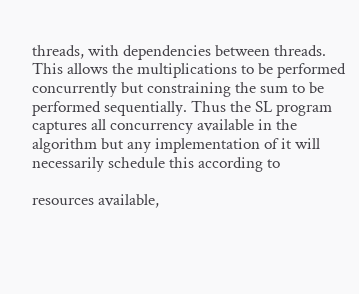threads, with dependencies between threads. This allows the multiplications to be performed concurrently but constraining the sum to be performed sequentially. Thus the SL program captures all concurrency available in the algorithm but any implementation of it will necessarily schedule this according to

resources available,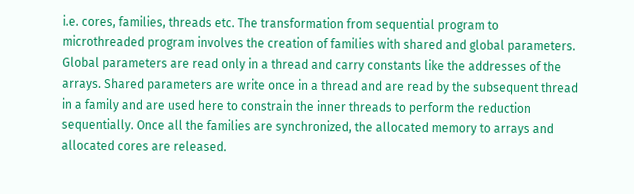i.e. cores, families, threads etc. The transformation from sequential program to microthreaded program involves the creation of families with shared and global parameters. Global parameters are read only in a thread and carry constants like the addresses of the arrays. Shared parameters are write once in a thread and are read by the subsequent thread in a family and are used here to constrain the inner threads to perform the reduction sequentially. Once all the families are synchronized, the allocated memory to arrays and allocated cores are released.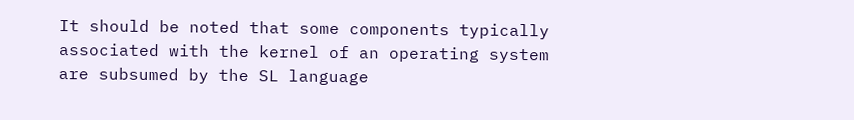It should be noted that some components typically associated with the kernel of an operating system are subsumed by the SL language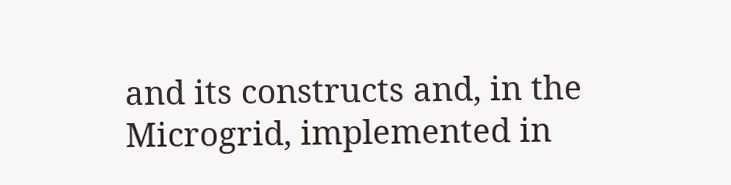and its constructs and, in the Microgrid, implemented in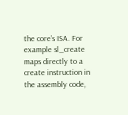the core’s ISA. For example sl_create maps directly to a create instruction in the assembly code,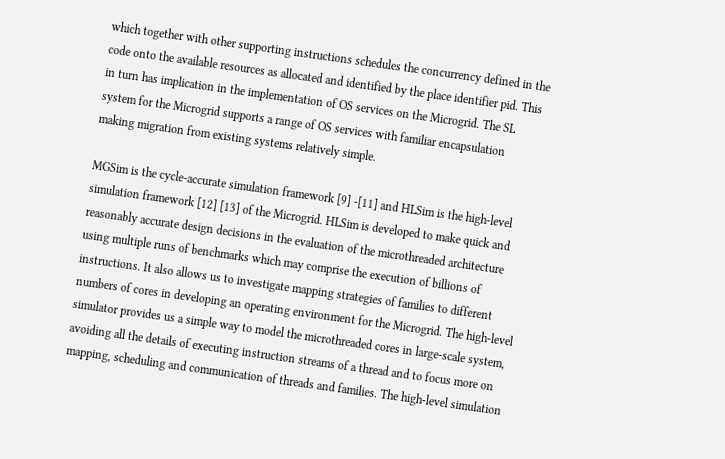which together with other supporting instructions schedules the concurrency defined in the code onto the available resources as allocated and identified by the place identifier pid. This in turn has implication in the implementation of OS services on the Microgrid. The SL system for the Microgrid supports a range of OS services with familiar encapsulation making migration from existing systems relatively simple.

MGSim is the cycle-accurate simulation framework [9] -[11] and HLSim is the high-level simulation framework [12] [13] of the Microgrid. HLSim is developed to make quick and reasonably accurate design decisions in the evaluation of the microthreaded architecture using multiple runs of benchmarks which may comprise the execution of billions of instructions. It also allows us to investigate mapping strategies of families to different numbers of cores in developing an operating environment for the Microgrid. The high-level simulator provides us a simple way to model the microthreaded cores in large-scale system, avoiding all the details of executing instruction streams of a thread and to focus more on mapping, scheduling and communication of threads and families. The high-level simulation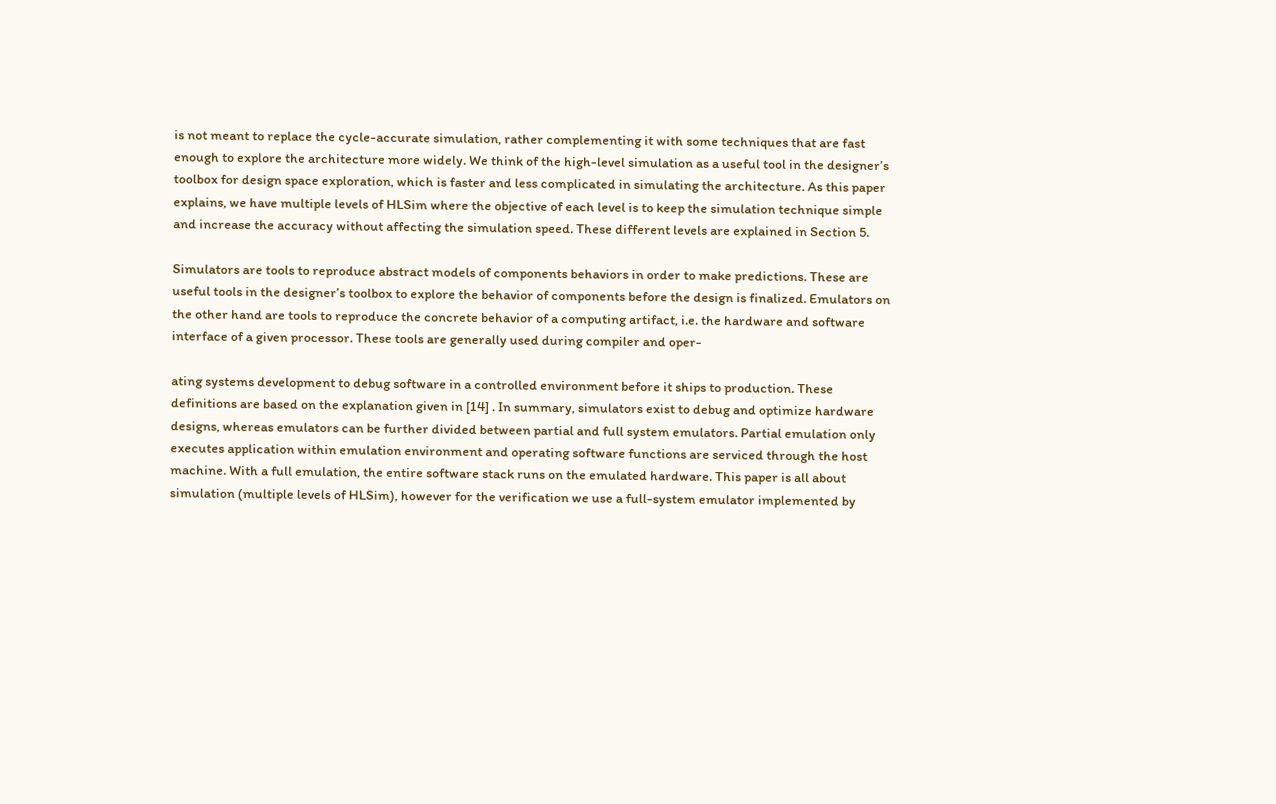is not meant to replace the cycle-accurate simulation, rather complementing it with some techniques that are fast enough to explore the architecture more widely. We think of the high-level simulation as a useful tool in the designer’s toolbox for design space exploration, which is faster and less complicated in simulating the architecture. As this paper explains, we have multiple levels of HLSim where the objective of each level is to keep the simulation technique simple and increase the accuracy without affecting the simulation speed. These different levels are explained in Section 5.

Simulators are tools to reproduce abstract models of components behaviors in order to make predictions. These are useful tools in the designer’s toolbox to explore the behavior of components before the design is finalized. Emulators on the other hand are tools to reproduce the concrete behavior of a computing artifact, i.e. the hardware and software interface of a given processor. These tools are generally used during compiler and oper-

ating systems development to debug software in a controlled environment before it ships to production. These definitions are based on the explanation given in [14] . In summary, simulators exist to debug and optimize hardware designs, whereas emulators can be further divided between partial and full system emulators. Partial emulation only executes application within emulation environment and operating software functions are serviced through the host machine. With a full emulation, the entire software stack runs on the emulated hardware. This paper is all about simulation (multiple levels of HLSim), however for the verification we use a full-system emulator implemented by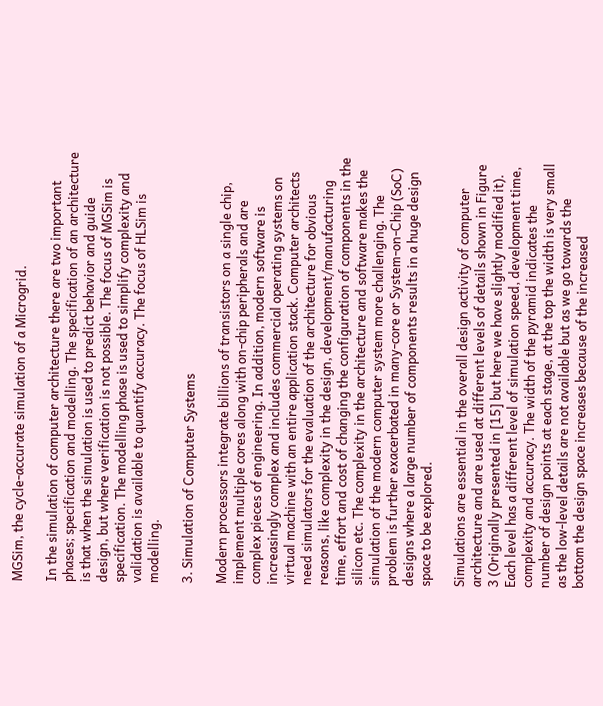MGSim, the cycle-accurate simulation of a Microgrid.

In the simulation of computer architecture there are two important phases; specification and modelling. The specification of an architecture is that when the simulation is used to predict behavior and guide design, but where verification is not possible. The focus of MGSim is specification. The modelling phase is used to simplify complexity and validation is available to quantify accuracy. The focus of HLSim is modelling.

3. Simulation of Computer Systems

Modern processors integrate billions of transistors on a single chip, implement multiple cores along with on-chip peripherals and are complex pieces of engineering. In addition, modern software is increasingly complex and includes commercial operating systems on virtual machine with an entire application stack. Computer architects need simulators for the evaluation of the architecture for obvious reasons, like complexity in the design, development/manufacturing time, effort and cost of changing the configuration of components in the silicon etc. The complexity in the architecture and software makes the simulation of the modern computer system more challenging. The problem is further exacerbated in many-core or System-on-Chip (SoC) designs where a large number of components results in a huge design space to be explored.

Simulations are essential in the overall design activity of computer architecture and are used at different levels of details shown in Figure 3 (Originally presented in [15] but here we have slightly modified it). Each level has a different level of simulation speed, development time, complexity and accuracy. The width of the pyramid indicates the number of design points at each stage, at the top the width is very small as the low-level details are not available but as we go towards the bottom the design space increases because of the increased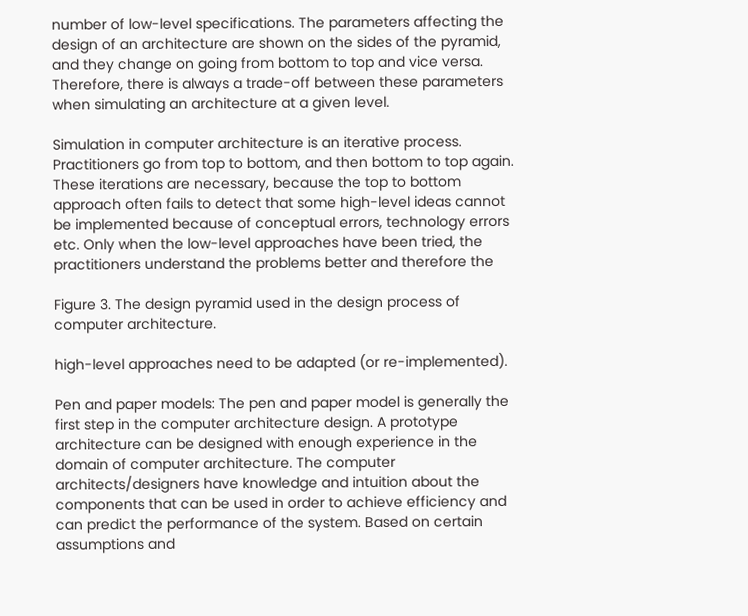number of low-level specifications. The parameters affecting the design of an architecture are shown on the sides of the pyramid, and they change on going from bottom to top and vice versa. Therefore, there is always a trade-off between these parameters when simulating an architecture at a given level.

Simulation in computer architecture is an iterative process. Practitioners go from top to bottom, and then bottom to top again. These iterations are necessary, because the top to bottom approach often fails to detect that some high-level ideas cannot be implemented because of conceptual errors, technology errors etc. Only when the low-level approaches have been tried, the practitioners understand the problems better and therefore the

Figure 3. The design pyramid used in the design process of computer architecture.

high-level approaches need to be adapted (or re-implemented).

Pen and paper models: The pen and paper model is generally the first step in the computer architecture design. A prototype architecture can be designed with enough experience in the domain of computer architecture. The computer architects/designers have knowledge and intuition about the components that can be used in order to achieve efficiency and can predict the performance of the system. Based on certain assumptions and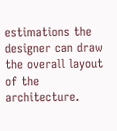estimations the designer can draw the overall layout of the architecture.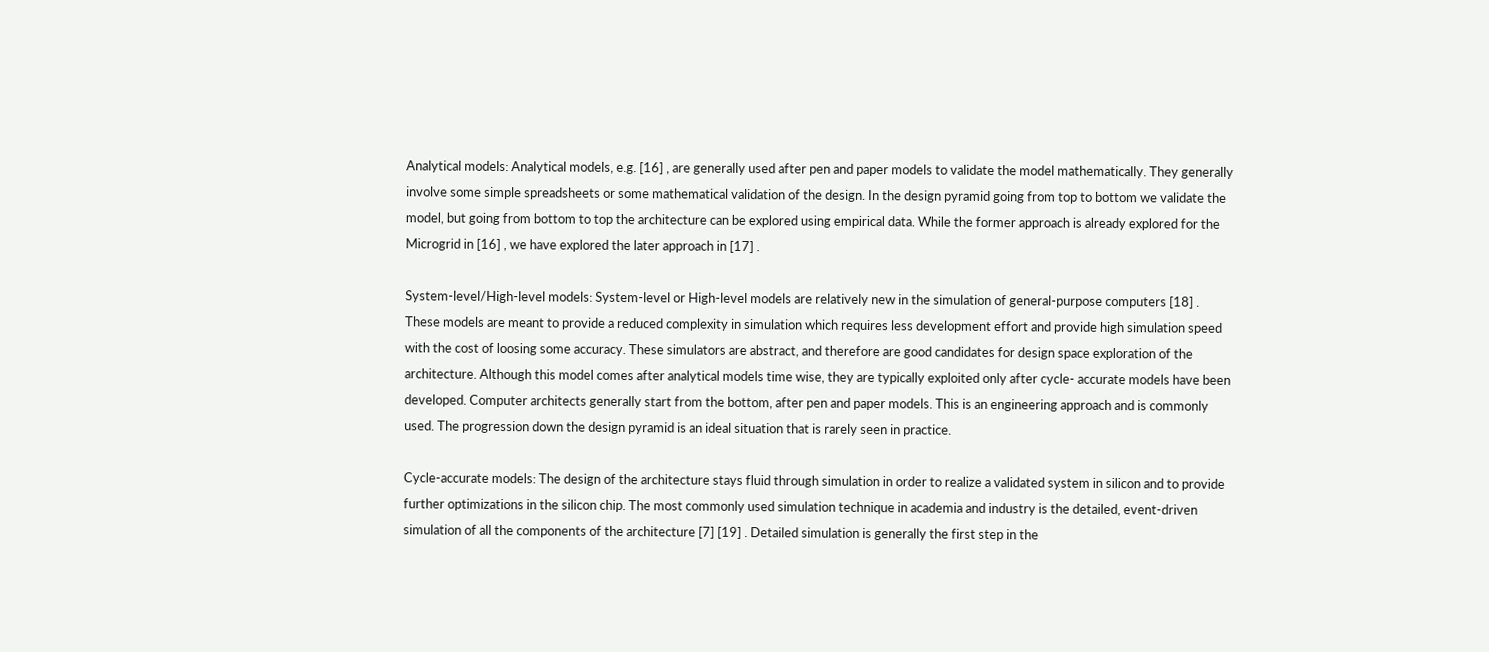Analytical models: Analytical models, e.g. [16] , are generally used after pen and paper models to validate the model mathematically. They generally involve some simple spreadsheets or some mathematical validation of the design. In the design pyramid going from top to bottom we validate the model, but going from bottom to top the architecture can be explored using empirical data. While the former approach is already explored for the Microgrid in [16] , we have explored the later approach in [17] .

System-level/High-level models: System-level or High-level models are relatively new in the simulation of general-purpose computers [18] . These models are meant to provide a reduced complexity in simulation which requires less development effort and provide high simulation speed with the cost of loosing some accuracy. These simulators are abstract, and therefore are good candidates for design space exploration of the architecture. Although this model comes after analytical models time wise, they are typically exploited only after cycle- accurate models have been developed. Computer architects generally start from the bottom, after pen and paper models. This is an engineering approach and is commonly used. The progression down the design pyramid is an ideal situation that is rarely seen in practice.

Cycle-accurate models: The design of the architecture stays fluid through simulation in order to realize a validated system in silicon and to provide further optimizations in the silicon chip. The most commonly used simulation technique in academia and industry is the detailed, event-driven simulation of all the components of the architecture [7] [19] . Detailed simulation is generally the first step in the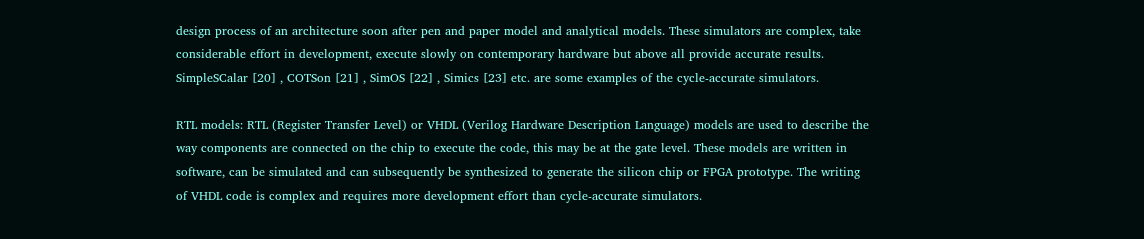design process of an architecture soon after pen and paper model and analytical models. These simulators are complex, take considerable effort in development, execute slowly on contemporary hardware but above all provide accurate results. SimpleSCalar [20] , COTSon [21] , SimOS [22] , Simics [23] etc. are some examples of the cycle-accurate simulators.

RTL models: RTL (Register Transfer Level) or VHDL (Verilog Hardware Description Language) models are used to describe the way components are connected on the chip to execute the code, this may be at the gate level. These models are written in software, can be simulated and can subsequently be synthesized to generate the silicon chip or FPGA prototype. The writing of VHDL code is complex and requires more development effort than cycle-accurate simulators.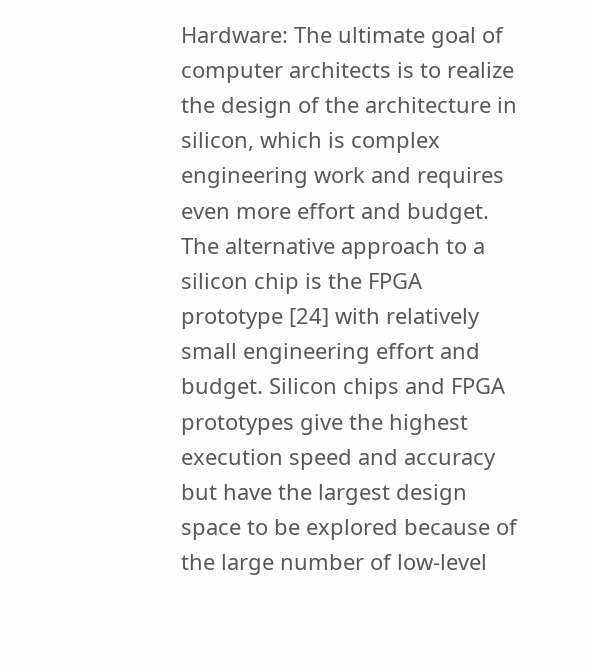Hardware: The ultimate goal of computer architects is to realize the design of the architecture in silicon, which is complex engineering work and requires even more effort and budget. The alternative approach to a silicon chip is the FPGA prototype [24] with relatively small engineering effort and budget. Silicon chips and FPGA prototypes give the highest execution speed and accuracy but have the largest design space to be explored because of the large number of low-level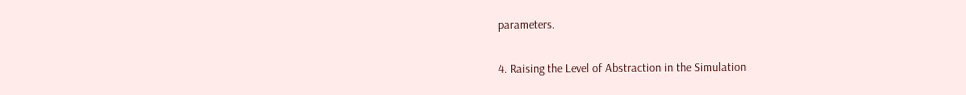parameters.

4. Raising the Level of Abstraction in the Simulation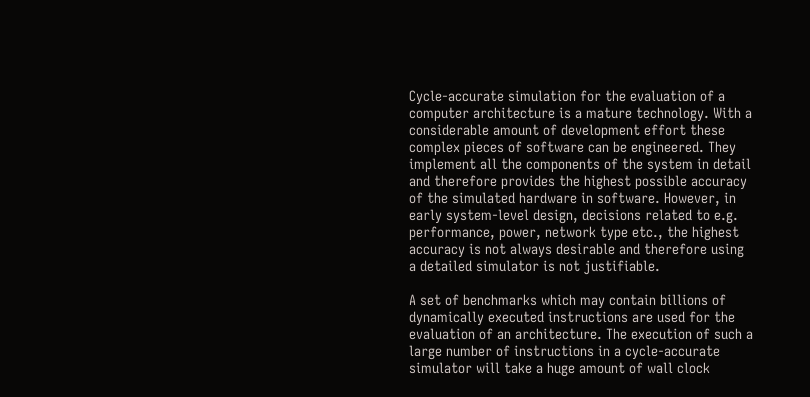Cycle-accurate simulation for the evaluation of a computer architecture is a mature technology. With a considerable amount of development effort these complex pieces of software can be engineered. They implement all the components of the system in detail and therefore provides the highest possible accuracy of the simulated hardware in software. However, in early system-level design, decisions related to e.g. performance, power, network type etc., the highest accuracy is not always desirable and therefore using a detailed simulator is not justifiable.

A set of benchmarks which may contain billions of dynamically executed instructions are used for the evaluation of an architecture. The execution of such a large number of instructions in a cycle-accurate simulator will take a huge amount of wall clock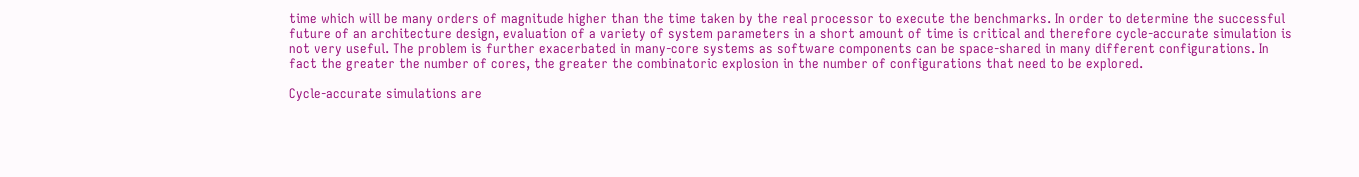time which will be many orders of magnitude higher than the time taken by the real processor to execute the benchmarks. In order to determine the successful future of an architecture design, evaluation of a variety of system parameters in a short amount of time is critical and therefore cycle-accurate simulation is not very useful. The problem is further exacerbated in many-core systems as software components can be space-shared in many different configurations. In fact the greater the number of cores, the greater the combinatoric explosion in the number of configurations that need to be explored.

Cycle-accurate simulations are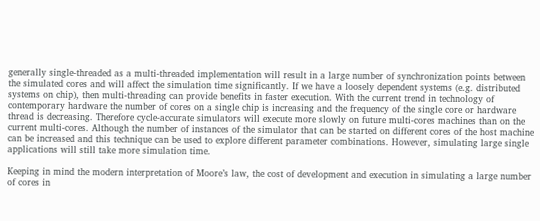generally single-threaded as a multi-threaded implementation will result in a large number of synchronization points between the simulated cores and will affect the simulation time significantly. If we have a loosely dependent systems (e.g. distributed systems on chip), then multi-threading can provide benefits in faster execution. With the current trend in technology of contemporary hardware the number of cores on a single chip is increasing and the frequency of the single core or hardware thread is decreasing. Therefore cycle-accurate simulators will execute more slowly on future multi-cores machines than on the current multi-cores. Although the number of instances of the simulator that can be started on different cores of the host machine can be increased and this technique can be used to explore different parameter combinations. However, simulating large single applications will still take more simulation time.

Keeping in mind the modern interpretation of Moore’s law, the cost of development and execution in simulating a large number of cores in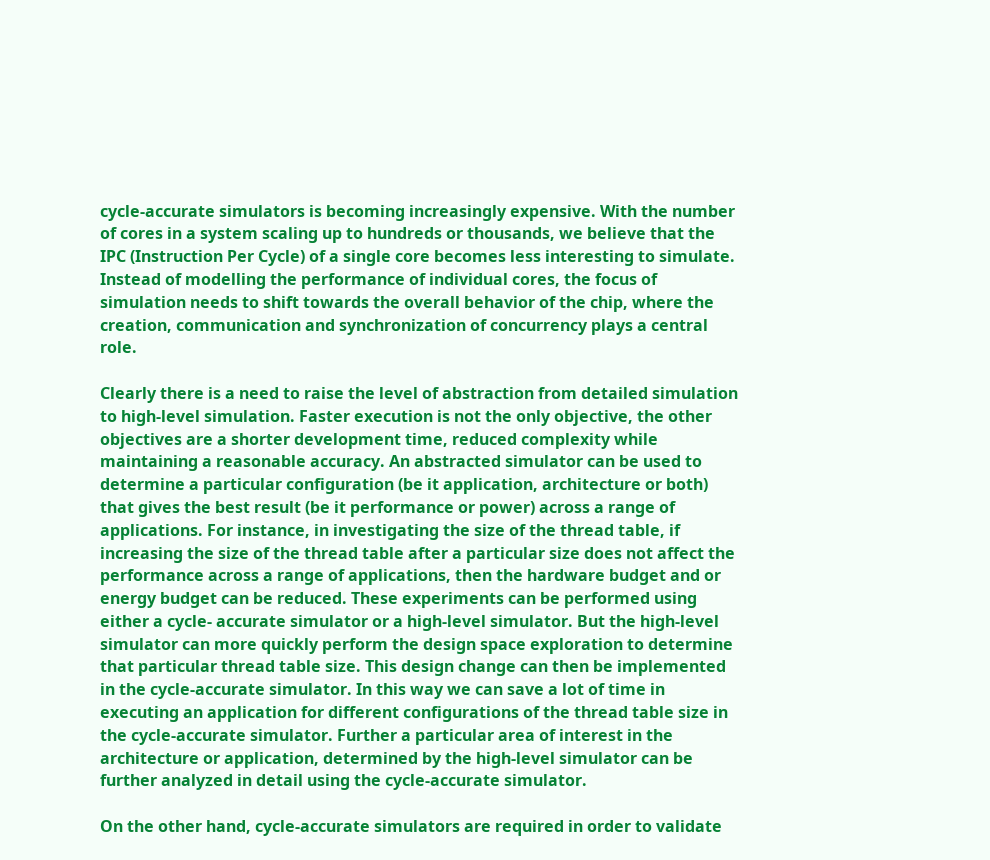cycle-accurate simulators is becoming increasingly expensive. With the number of cores in a system scaling up to hundreds or thousands, we believe that the IPC (Instruction Per Cycle) of a single core becomes less interesting to simulate. Instead of modelling the performance of individual cores, the focus of simulation needs to shift towards the overall behavior of the chip, where the creation, communication and synchronization of concurrency plays a central role.

Clearly there is a need to raise the level of abstraction from detailed simulation to high-level simulation. Faster execution is not the only objective, the other objectives are a shorter development time, reduced complexity while maintaining a reasonable accuracy. An abstracted simulator can be used to determine a particular configuration (be it application, architecture or both) that gives the best result (be it performance or power) across a range of applications. For instance, in investigating the size of the thread table, if increasing the size of the thread table after a particular size does not affect the performance across a range of applications, then the hardware budget and or energy budget can be reduced. These experiments can be performed using either a cycle- accurate simulator or a high-level simulator. But the high-level simulator can more quickly perform the design space exploration to determine that particular thread table size. This design change can then be implemented in the cycle-accurate simulator. In this way we can save a lot of time in executing an application for different configurations of the thread table size in the cycle-accurate simulator. Further a particular area of interest in the architecture or application, determined by the high-level simulator can be further analyzed in detail using the cycle-accurate simulator.

On the other hand, cycle-accurate simulators are required in order to validate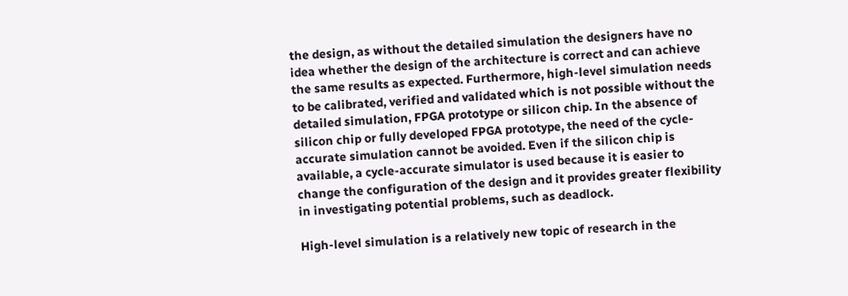the design, as without the detailed simulation the designers have no idea whether the design of the architecture is correct and can achieve the same results as expected. Furthermore, high-level simulation needs to be calibrated, verified and validated which is not possible without the detailed simulation, FPGA prototype or silicon chip. In the absence of silicon chip or fully developed FPGA prototype, the need of the cycle-accurate simulation cannot be avoided. Even if the silicon chip is available, a cycle-accurate simulator is used because it is easier to change the configuration of the design and it provides greater flexibility in investigating potential problems, such as deadlock.

High-level simulation is a relatively new topic of research in the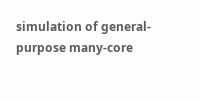simulation of general-purpose many-core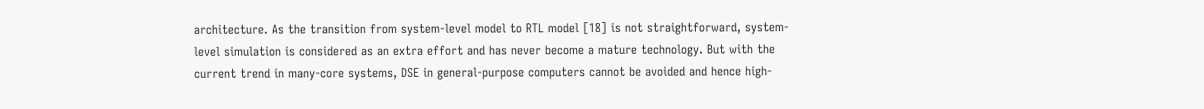architecture. As the transition from system-level model to RTL model [18] is not straightforward, system-level simulation is considered as an extra effort and has never become a mature technology. But with the current trend in many-core systems, DSE in general-purpose computers cannot be avoided and hence high-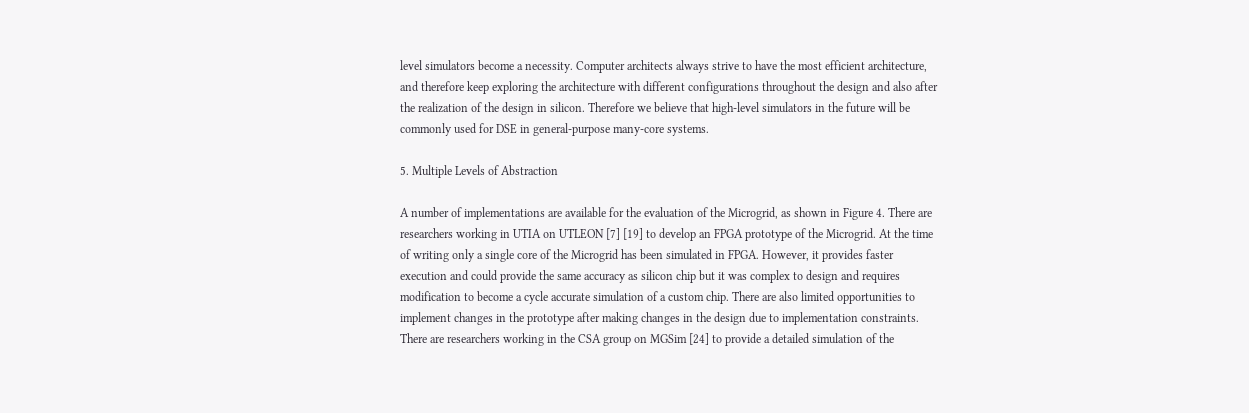level simulators become a necessity. Computer architects always strive to have the most efficient architecture, and therefore keep exploring the architecture with different configurations throughout the design and also after the realization of the design in silicon. Therefore we believe that high-level simulators in the future will be commonly used for DSE in general-purpose many-core systems.

5. Multiple Levels of Abstraction

A number of implementations are available for the evaluation of the Microgrid, as shown in Figure 4. There are researchers working in UTIA on UTLEON [7] [19] to develop an FPGA prototype of the Microgrid. At the time of writing only a single core of the Microgrid has been simulated in FPGA. However, it provides faster execution and could provide the same accuracy as silicon chip but it was complex to design and requires modification to become a cycle accurate simulation of a custom chip. There are also limited opportunities to implement changes in the prototype after making changes in the design due to implementation constraints. There are researchers working in the CSA group on MGSim [24] to provide a detailed simulation of the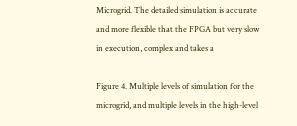Microgrid. The detailed simulation is accurate and more flexible that the FPGA but very slow in execution, complex and takes a

Figure 4. Multiple levels of simulation for the microgrid, and multiple levels in the high-level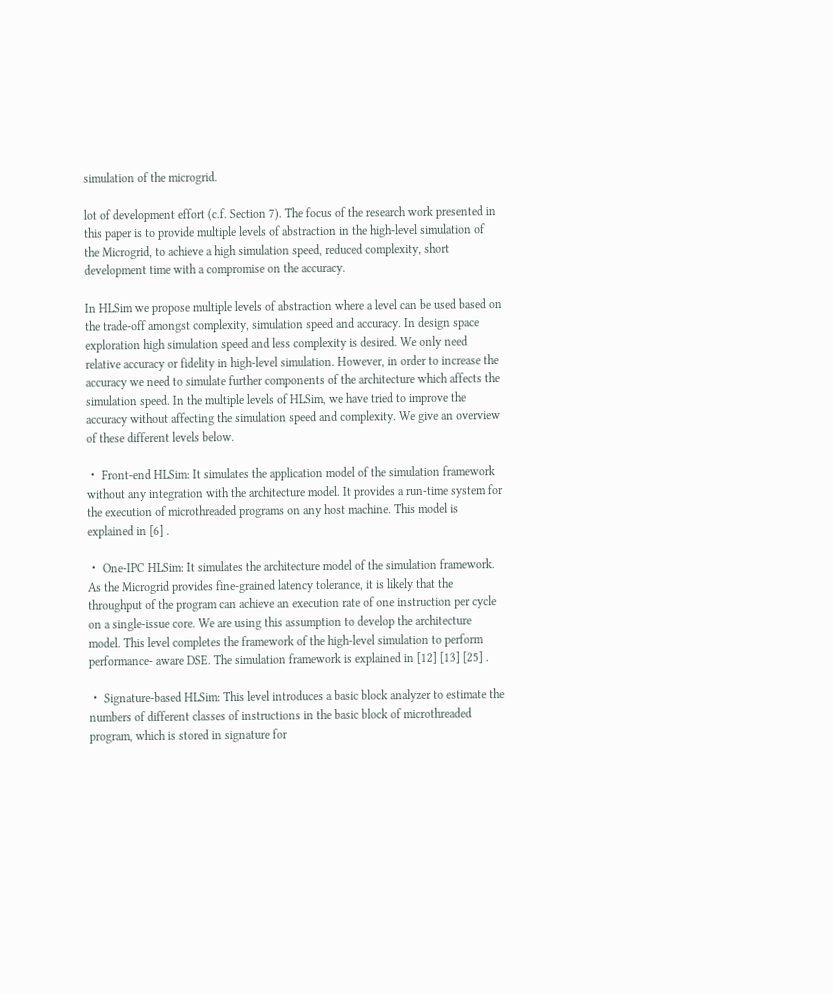simulation of the microgrid.

lot of development effort (c.f. Section 7). The focus of the research work presented in this paper is to provide multiple levels of abstraction in the high-level simulation of the Microgrid, to achieve a high simulation speed, reduced complexity, short development time with a compromise on the accuracy.

In HLSim we propose multiple levels of abstraction where a level can be used based on the trade-off amongst complexity, simulation speed and accuracy. In design space exploration high simulation speed and less complexity is desired. We only need relative accuracy or fidelity in high-level simulation. However, in order to increase the accuracy we need to simulate further components of the architecture which affects the simulation speed. In the multiple levels of HLSim, we have tried to improve the accuracy without affecting the simulation speed and complexity. We give an overview of these different levels below.

・ Front-end HLSim: It simulates the application model of the simulation framework without any integration with the architecture model. It provides a run-time system for the execution of microthreaded programs on any host machine. This model is explained in [6] .

・ One-IPC HLSim: It simulates the architecture model of the simulation framework. As the Microgrid provides fine-grained latency tolerance, it is likely that the throughput of the program can achieve an execution rate of one instruction per cycle on a single-issue core. We are using this assumption to develop the architecture model. This level completes the framework of the high-level simulation to perform performance- aware DSE. The simulation framework is explained in [12] [13] [25] .

・ Signature-based HLSim: This level introduces a basic block analyzer to estimate the numbers of different classes of instructions in the basic block of microthreaded program, which is stored in signature for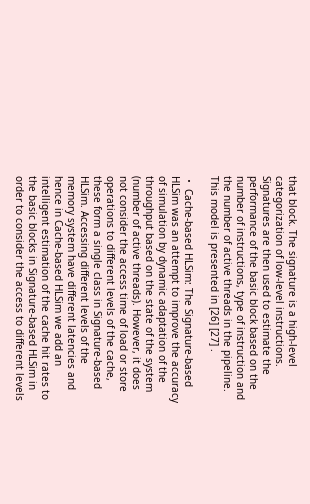that block. The signature is a high-level categorization of low-level instructions. Signatures are then used to estimate the performance of the basic block based on the number of instructions, type of instruction and the number of active threads in the pipeline. This model is presented in [26] [27] .

・ Cache-based HLSim: The Signature-based HLSim was an attempt to improve the accuracy of simulation by dynamic adaptation of the throughput based on the state of the system (number of active threads). However, it does not consider the access time of load or store operations to different levels of the cache, these form a single class in Signature-based HLSim. Accessing different levels of the memory system have different latencies and hence in Cache-based HLSim we add an intelligent estimation of the cache hit rates to the basic blocks in Signature-based HLSim in order to consider the access to different levels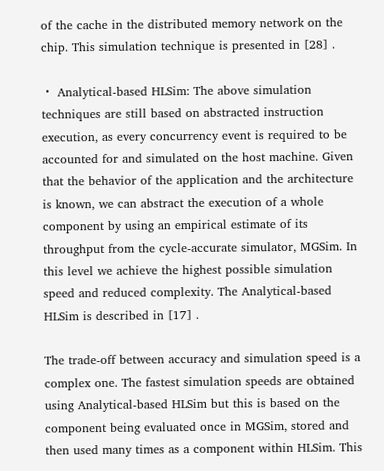of the cache in the distributed memory network on the chip. This simulation technique is presented in [28] .

・ Analytical-based HLSim: The above simulation techniques are still based on abstracted instruction execution, as every concurrency event is required to be accounted for and simulated on the host machine. Given that the behavior of the application and the architecture is known, we can abstract the execution of a whole component by using an empirical estimate of its throughput from the cycle-accurate simulator, MGSim. In this level we achieve the highest possible simulation speed and reduced complexity. The Analytical-based HLSim is described in [17] .

The trade-off between accuracy and simulation speed is a complex one. The fastest simulation speeds are obtained using Analytical-based HLSim but this is based on the component being evaluated once in MGSim, stored and then used many times as a component within HLSim. This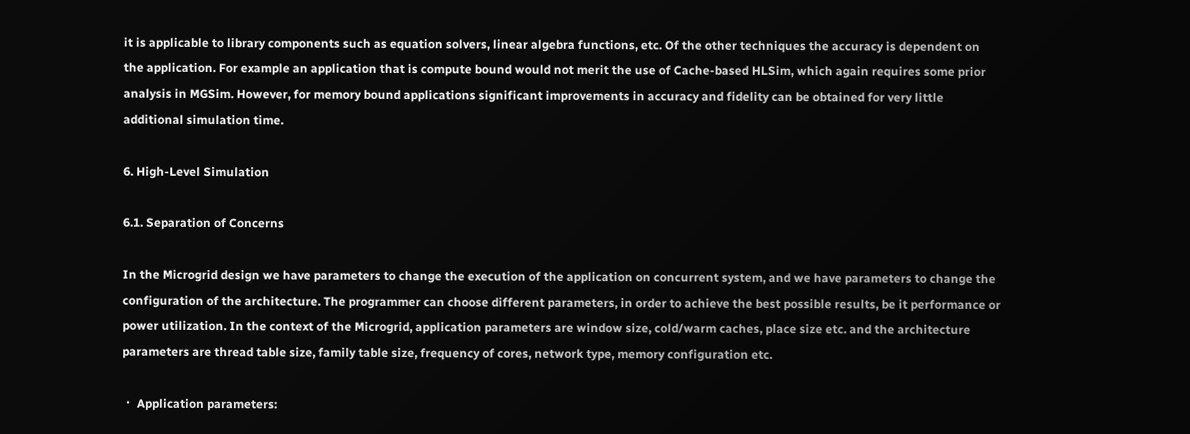it is applicable to library components such as equation solvers, linear algebra functions, etc. Of the other techniques the accuracy is dependent on the application. For example an application that is compute bound would not merit the use of Cache-based HLSim, which again requires some prior analysis in MGSim. However, for memory bound applications significant improvements in accuracy and fidelity can be obtained for very little additional simulation time.

6. High-Level Simulation

6.1. Separation of Concerns

In the Microgrid design we have parameters to change the execution of the application on concurrent system, and we have parameters to change the configuration of the architecture. The programmer can choose different parameters, in order to achieve the best possible results, be it performance or power utilization. In the context of the Microgrid, application parameters are window size, cold/warm caches, place size etc. and the architecture parameters are thread table size, family table size, frequency of cores, network type, memory configuration etc.

・ Application parameters: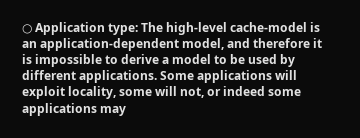○ Application type: The high-level cache-model is an application-dependent model, and therefore it is impossible to derive a model to be used by different applications. Some applications will exploit locality, some will not, or indeed some applications may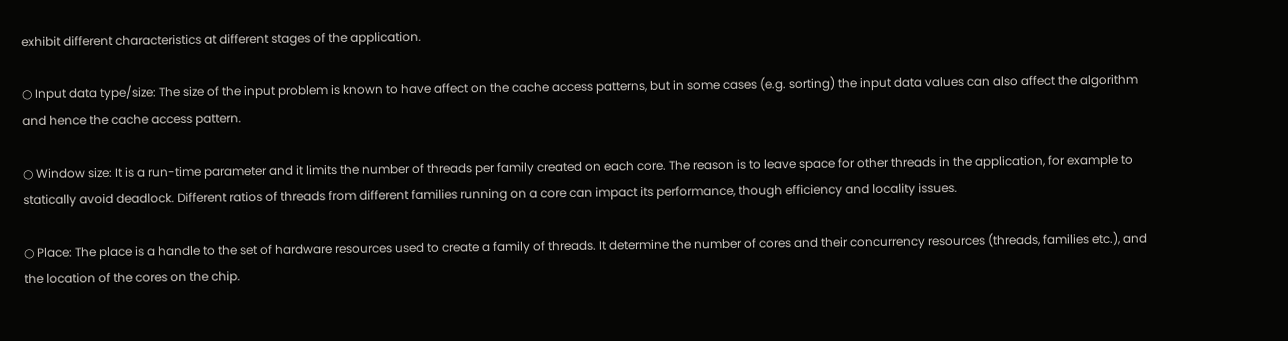exhibit different characteristics at different stages of the application.

○ Input data type/size: The size of the input problem is known to have affect on the cache access patterns, but in some cases (e.g. sorting) the input data values can also affect the algorithm and hence the cache access pattern.

○ Window size: It is a run-time parameter and it limits the number of threads per family created on each core. The reason is to leave space for other threads in the application, for example to statically avoid deadlock. Different ratios of threads from different families running on a core can impact its performance, though efficiency and locality issues.

○ Place: The place is a handle to the set of hardware resources used to create a family of threads. It determine the number of cores and their concurrency resources (threads, families etc.), and the location of the cores on the chip.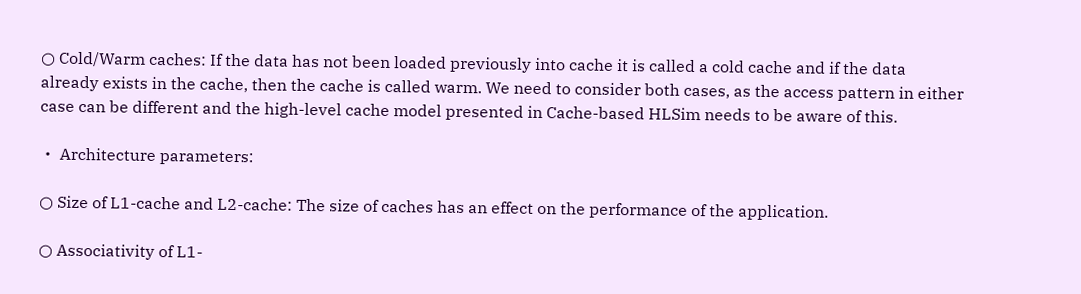○ Cold/Warm caches: If the data has not been loaded previously into cache it is called a cold cache and if the data already exists in the cache, then the cache is called warm. We need to consider both cases, as the access pattern in either case can be different and the high-level cache model presented in Cache-based HLSim needs to be aware of this.

・ Architecture parameters:

○ Size of L1-cache and L2-cache: The size of caches has an effect on the performance of the application.

○ Associativity of L1-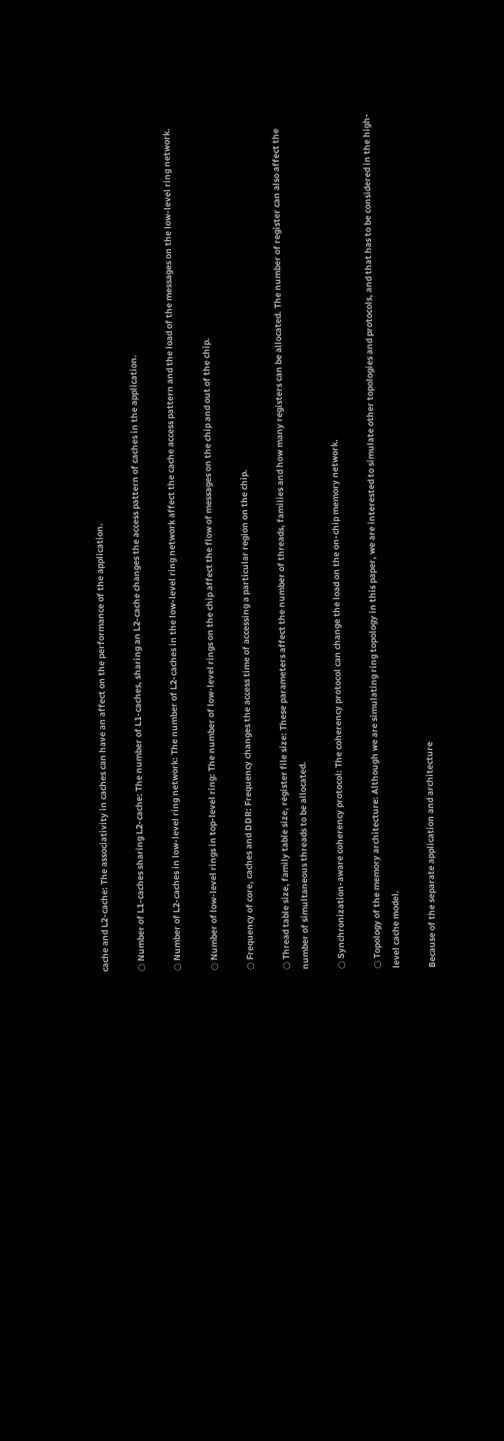cache and L2-cache: The associativity in caches can have an affect on the performance of the application.

○ Number of L1-caches sharing L2-cache: The number of L1-caches, sharing an L2-cache changes the access pattern of caches in the application.

○ Number of L2-caches in low-level ring network: The number of L2-caches in the low-level ring network affect the cache access pattern and the load of the messages on the low-level ring network.

○ Number of low-level rings in top-level ring: The number of low-level rings on the chip affect the flow of messages on the chip and out of the chip.

○ Frequency of core, caches and DDR: Frequency changes the access time of accessing a particular region on the chip.

○ Thread table size, family table size, register file size: These parameters affect the number of threads, families and how many registers can be allocated. The number of register can also affect the number of simultaneous threads to be allocated.

○ Synchronization-aware coherency protocol: The coherency protocol can change the load on the on-chip memory network.

○ Topology of the memory architecture: Although we are simulating ring topology in this paper, we are interested to simulate other topologies and protocols, and that has to be considered in the high-level cache model.

Because of the separate application and architecture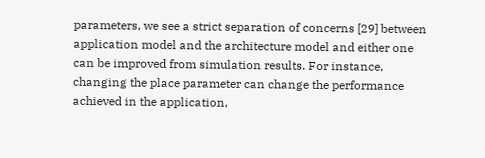parameters, we see a strict separation of concerns [29] between application model and the architecture model and either one can be improved from simulation results. For instance, changing the place parameter can change the performance achieved in the application,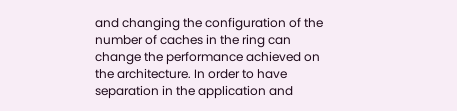and changing the configuration of the number of caches in the ring can change the performance achieved on the architecture. In order to have separation in the application and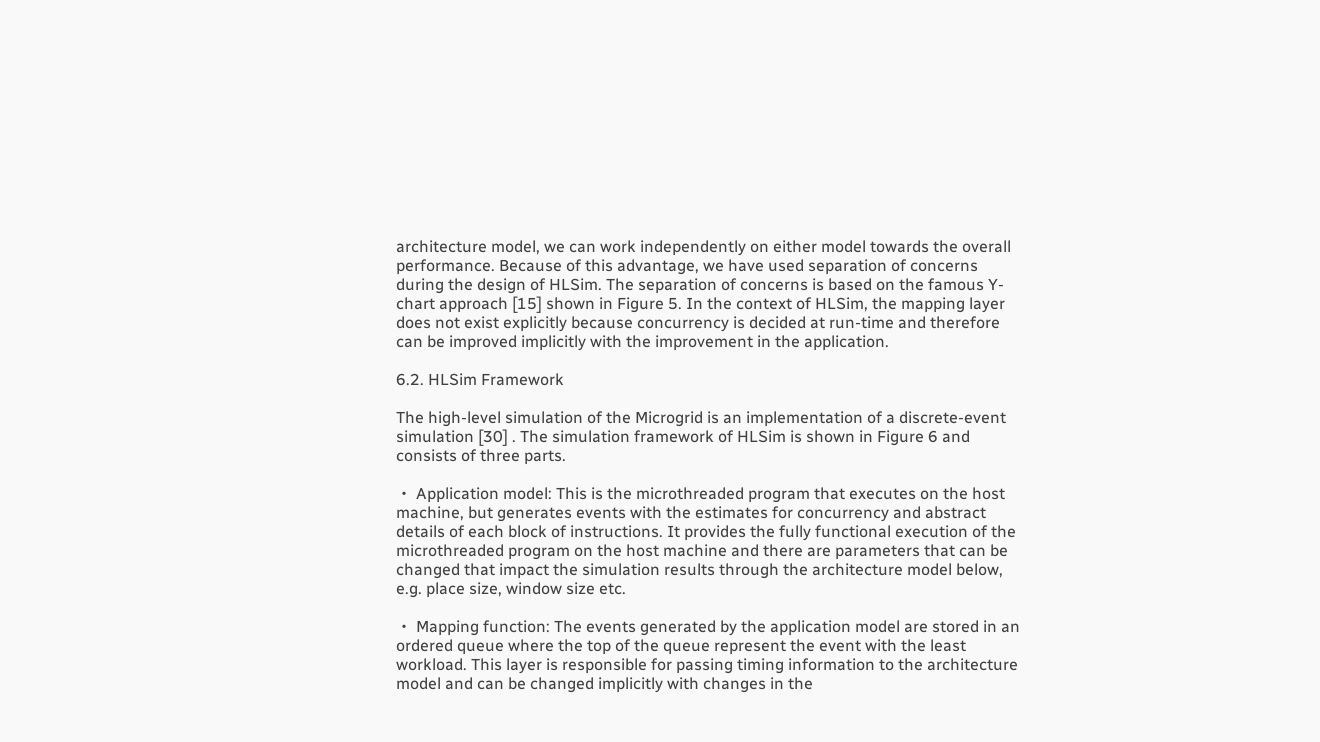architecture model, we can work independently on either model towards the overall performance. Because of this advantage, we have used separation of concerns during the design of HLSim. The separation of concerns is based on the famous Y-chart approach [15] shown in Figure 5. In the context of HLSim, the mapping layer does not exist explicitly because concurrency is decided at run-time and therefore can be improved implicitly with the improvement in the application.

6.2. HLSim Framework

The high-level simulation of the Microgrid is an implementation of a discrete-event simulation [30] . The simulation framework of HLSim is shown in Figure 6 and consists of three parts.

・ Application model: This is the microthreaded program that executes on the host machine, but generates events with the estimates for concurrency and abstract details of each block of instructions. It provides the fully functional execution of the microthreaded program on the host machine and there are parameters that can be changed that impact the simulation results through the architecture model below, e.g. place size, window size etc.

・ Mapping function: The events generated by the application model are stored in an ordered queue where the top of the queue represent the event with the least workload. This layer is responsible for passing timing information to the architecture model and can be changed implicitly with changes in the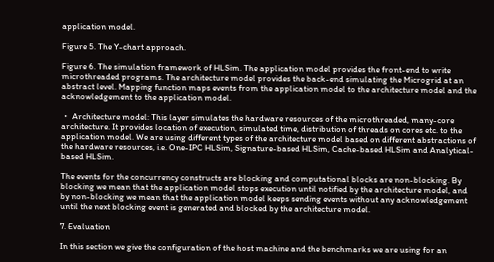application model.

Figure 5. The Y-chart approach.

Figure 6. The simulation framework of HLSim. The application model provides the front-end to write microthreaded programs. The architecture model provides the back-end simulating the Microgrid at an abstract level. Mapping function maps events from the application model to the architecture model and the acknowledgement to the application model.

・ Architecture model: This layer simulates the hardware resources of the microthreaded, many-core architecture. It provides location of execution, simulated time, distribution of threads on cores etc. to the application model. We are using different types of the architecture model based on different abstractions of the hardware resources, i.e. One-IPC HLSim, Signature-based HLSim, Cache-based HLSim and Analytical- based HLSim.

The events for the concurrency constructs are blocking and computational blocks are non-blocking. By blocking we mean that the application model stops execution until notified by the architecture model, and by non-blocking we mean that the application model keeps sending events without any acknowledgement until the next blocking event is generated and blocked by the architecture model.

7. Evaluation

In this section we give the configuration of the host machine and the benchmarks we are using for an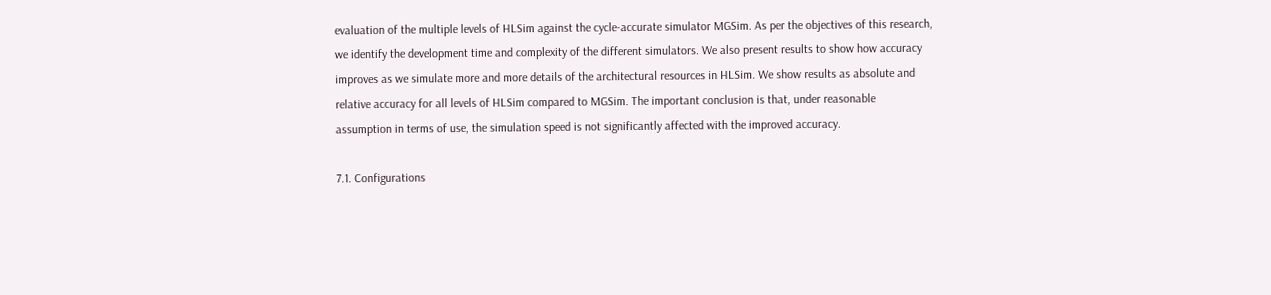evaluation of the multiple levels of HLSim against the cycle-accurate simulator MGSim. As per the objectives of this research, we identify the development time and complexity of the different simulators. We also present results to show how accuracy improves as we simulate more and more details of the architectural resources in HLSim. We show results as absolute and relative accuracy for all levels of HLSim compared to MGSim. The important conclusion is that, under reasonable assumption in terms of use, the simulation speed is not significantly affected with the improved accuracy.

7.1. Configurations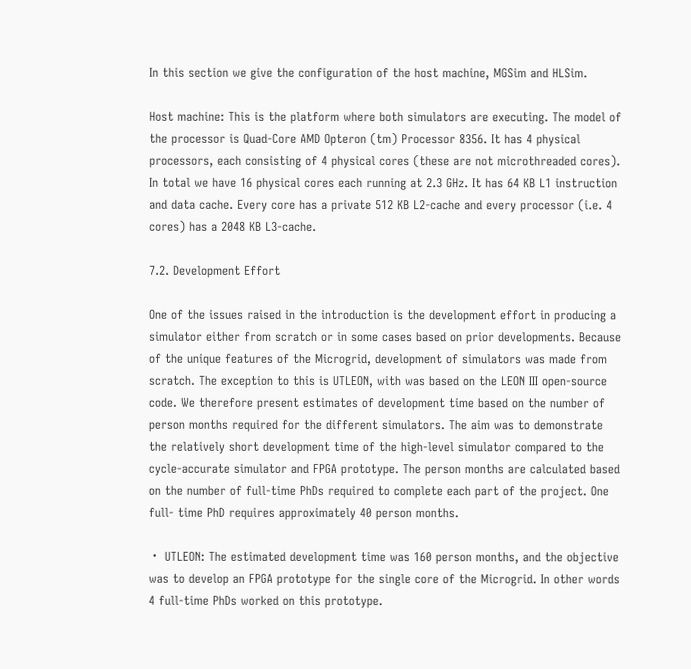In this section we give the configuration of the host machine, MGSim and HLSim.

Host machine: This is the platform where both simulators are executing. The model of the processor is Quad-Core AMD Opteron (tm) Processor 8356. It has 4 physical processors, each consisting of 4 physical cores (these are not microthreaded cores). In total we have 16 physical cores each running at 2.3 GHz. It has 64 KB L1 instruction and data cache. Every core has a private 512 KB L2-cache and every processor (i.e. 4 cores) has a 2048 KB L3-cache.

7.2. Development Effort

One of the issues raised in the introduction is the development effort in producing a simulator either from scratch or in some cases based on prior developments. Because of the unique features of the Microgrid, development of simulators was made from scratch. The exception to this is UTLEON, with was based on the LEON III open-source code. We therefore present estimates of development time based on the number of person months required for the different simulators. The aim was to demonstrate the relatively short development time of the high-level simulator compared to the cycle-accurate simulator and FPGA prototype. The person months are calculated based on the number of full-time PhDs required to complete each part of the project. One full- time PhD requires approximately 40 person months.

・ UTLEON: The estimated development time was 160 person months, and the objective was to develop an FPGA prototype for the single core of the Microgrid. In other words 4 full-time PhDs worked on this prototype.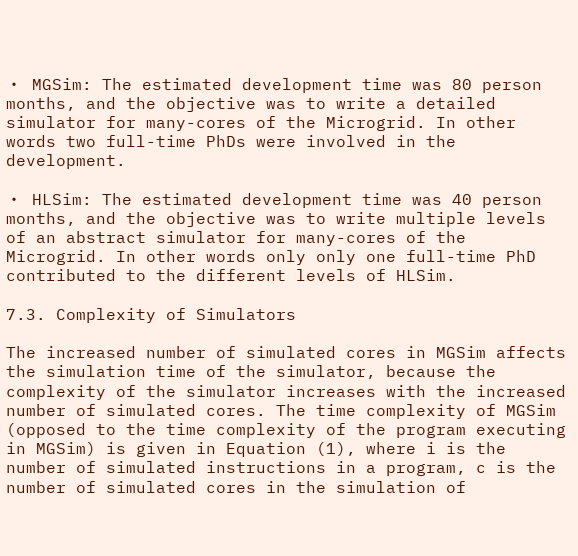・ MGSim: The estimated development time was 80 person months, and the objective was to write a detailed simulator for many-cores of the Microgrid. In other words two full-time PhDs were involved in the development.

・ HLSim: The estimated development time was 40 person months, and the objective was to write multiple levels of an abstract simulator for many-cores of the Microgrid. In other words only only one full-time PhD contributed to the different levels of HLSim.

7.3. Complexity of Simulators

The increased number of simulated cores in MGSim affects the simulation time of the simulator, because the complexity of the simulator increases with the increased number of simulated cores. The time complexity of MGSim (opposed to the time complexity of the program executing in MGSim) is given in Equation (1), where i is the number of simulated instructions in a program, c is the number of simulated cores in the simulation of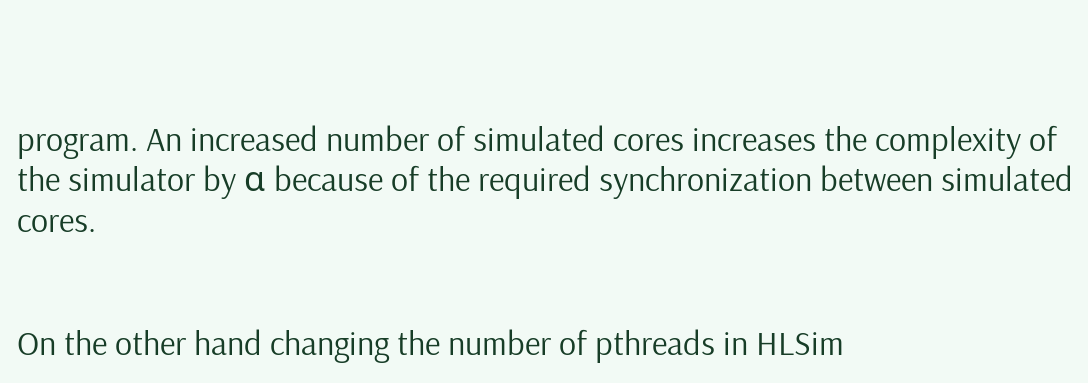program. An increased number of simulated cores increases the complexity of the simulator by α because of the required synchronization between simulated cores.


On the other hand changing the number of pthreads in HLSim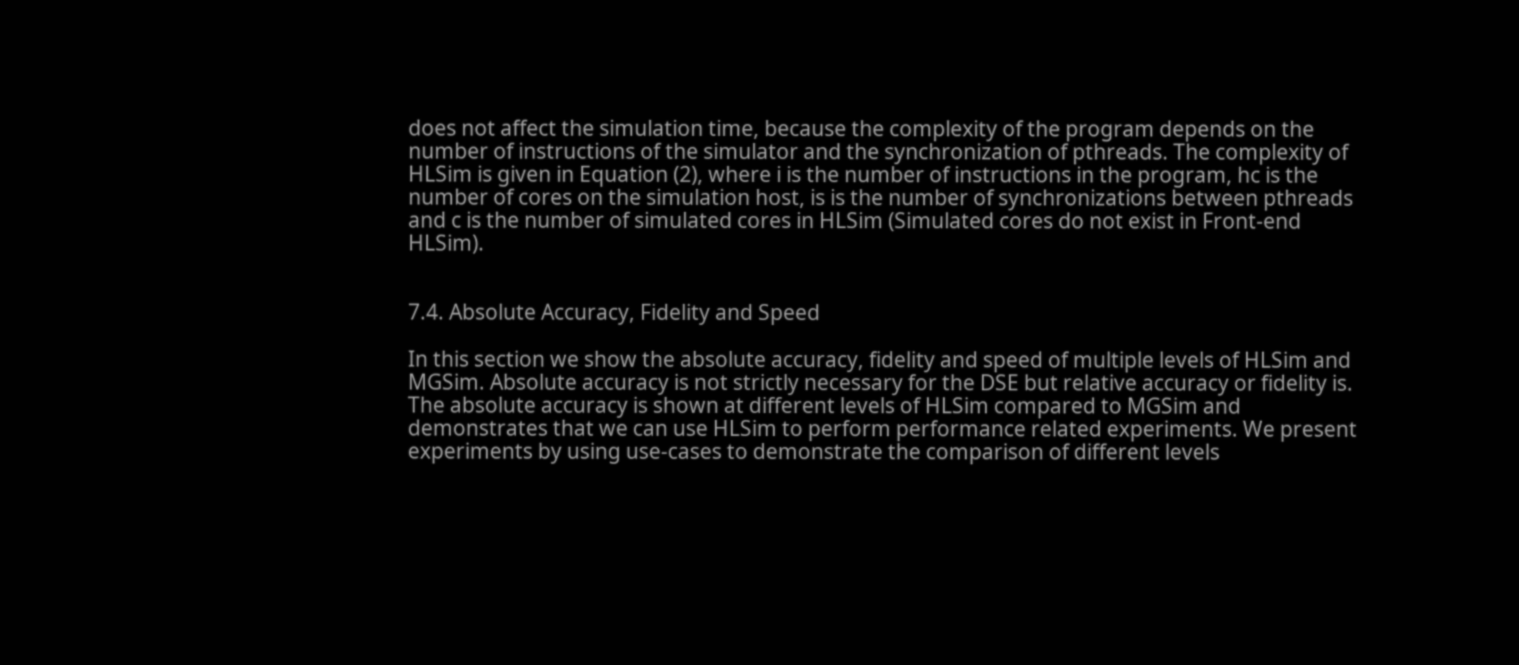does not affect the simulation time, because the complexity of the program depends on the number of instructions of the simulator and the synchronization of pthreads. The complexity of HLSim is given in Equation (2), where i is the number of instructions in the program, hc is the number of cores on the simulation host, is is the number of synchronizations between pthreads and c is the number of simulated cores in HLSim (Simulated cores do not exist in Front-end HLSim).


7.4. Absolute Accuracy, Fidelity and Speed

In this section we show the absolute accuracy, fidelity and speed of multiple levels of HLSim and MGSim. Absolute accuracy is not strictly necessary for the DSE but relative accuracy or fidelity is. The absolute accuracy is shown at different levels of HLSim compared to MGSim and demonstrates that we can use HLSim to perform performance related experiments. We present experiments by using use-cases to demonstrate the comparison of different levels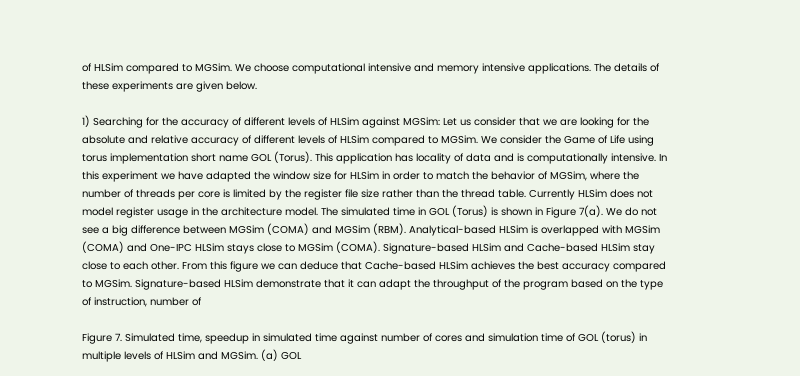of HLSim compared to MGSim. We choose computational intensive and memory intensive applications. The details of these experiments are given below.

1) Searching for the accuracy of different levels of HLSim against MGSim: Let us consider that we are looking for the absolute and relative accuracy of different levels of HLSim compared to MGSim. We consider the Game of Life using torus implementation short name GOL (Torus). This application has locality of data and is computationally intensive. In this experiment we have adapted the window size for HLSim in order to match the behavior of MGSim, where the number of threads per core is limited by the register file size rather than the thread table. Currently HLSim does not model register usage in the architecture model. The simulated time in GOL (Torus) is shown in Figure 7(a). We do not see a big difference between MGSim (COMA) and MGSim (RBM). Analytical-based HLSim is overlapped with MGSim (COMA) and One-IPC HLSim stays close to MGSim (COMA). Signature-based HLSim and Cache-based HLSim stay close to each other. From this figure we can deduce that Cache-based HLSim achieves the best accuracy compared to MGSim. Signature-based HLSim demonstrate that it can adapt the throughput of the program based on the type of instruction, number of

Figure 7. Simulated time, speedup in simulated time against number of cores and simulation time of GOL (torus) in multiple levels of HLSim and MGSim. (a) GOL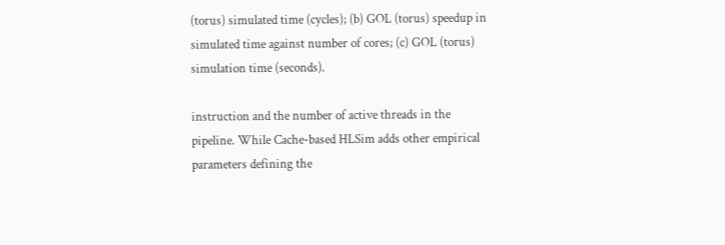(torus) simulated time (cycles); (b) GOL (torus) speedup in simulated time against number of cores; (c) GOL (torus) simulation time (seconds).

instruction and the number of active threads in the pipeline. While Cache-based HLSim adds other empirical parameters defining the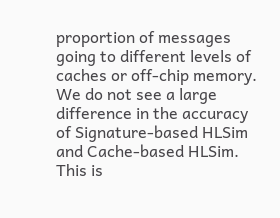proportion of messages going to different levels of caches or off-chip memory. We do not see a large difference in the accuracy of Signature-based HLSim and Cache-based HLSim. This is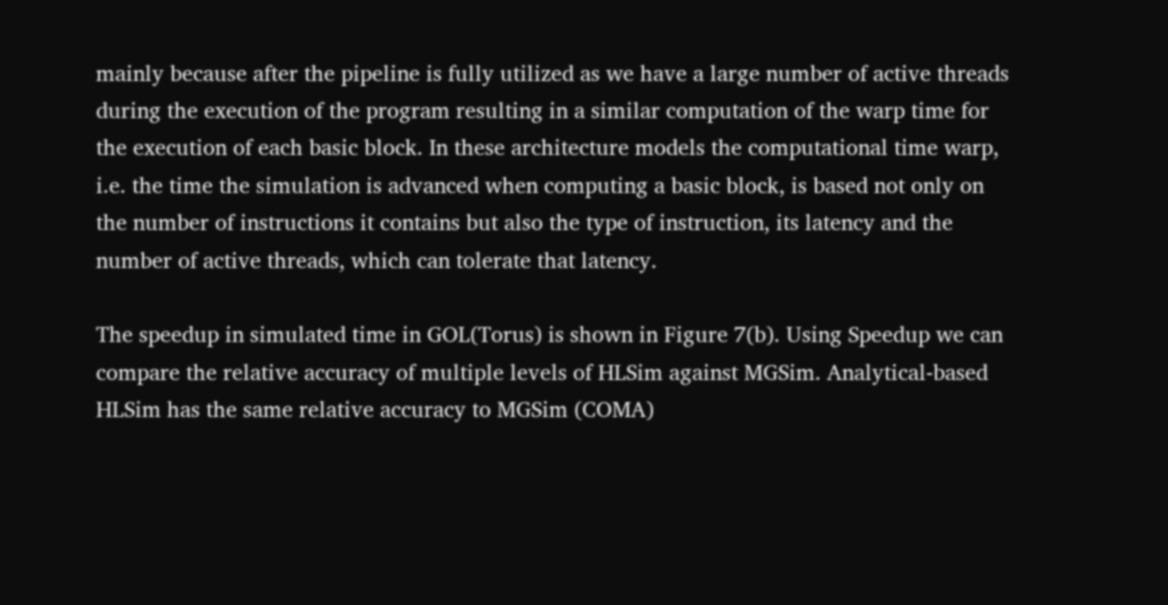mainly because after the pipeline is fully utilized as we have a large number of active threads during the execution of the program resulting in a similar computation of the warp time for the execution of each basic block. In these architecture models the computational time warp, i.e. the time the simulation is advanced when computing a basic block, is based not only on the number of instructions it contains but also the type of instruction, its latency and the number of active threads, which can tolerate that latency.

The speedup in simulated time in GOL(Torus) is shown in Figure 7(b). Using Speedup we can compare the relative accuracy of multiple levels of HLSim against MGSim. Analytical-based HLSim has the same relative accuracy to MGSim (COMA)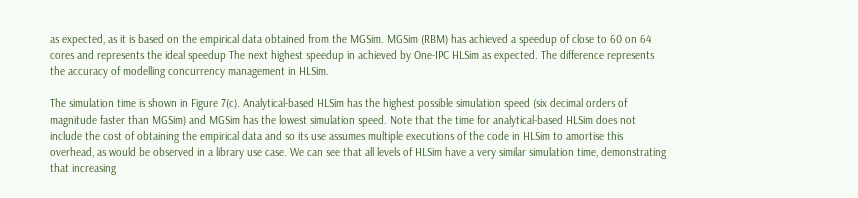as expected, as it is based on the empirical data obtained from the MGSim. MGSim (RBM) has achieved a speedup of close to 60 on 64 cores and represents the ideal speedup The next highest speedup in achieved by One-IPC HLSim as expected. The difference represents the accuracy of modelling concurrency management in HLSim.

The simulation time is shown in Figure 7(c). Analytical-based HLSim has the highest possible simulation speed (six decimal orders of magnitude faster than MGSim) and MGSim has the lowest simulation speed. Note that the time for analytical-based HLSim does not include the cost of obtaining the empirical data and so its use assumes multiple executions of the code in HLSim to amortise this overhead, as would be observed in a library use case. We can see that all levels of HLSim have a very similar simulation time, demonstrating that increasing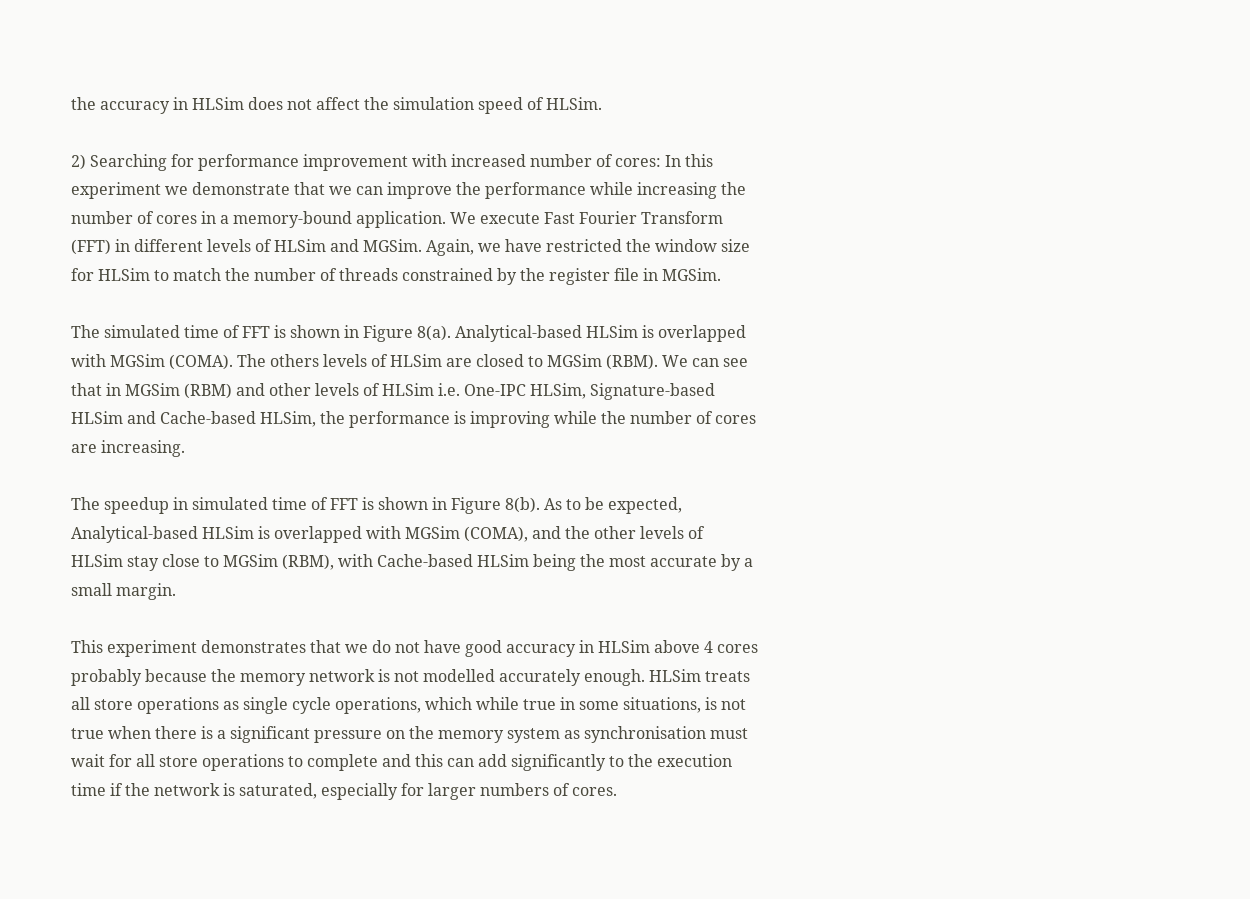the accuracy in HLSim does not affect the simulation speed of HLSim.

2) Searching for performance improvement with increased number of cores: In this experiment we demonstrate that we can improve the performance while increasing the number of cores in a memory-bound application. We execute Fast Fourier Transform (FFT) in different levels of HLSim and MGSim. Again, we have restricted the window size for HLSim to match the number of threads constrained by the register file in MGSim.

The simulated time of FFT is shown in Figure 8(a). Analytical-based HLSim is overlapped with MGSim (COMA). The others levels of HLSim are closed to MGSim (RBM). We can see that in MGSim (RBM) and other levels of HLSim i.e. One-IPC HLSim, Signature-based HLSim and Cache-based HLSim, the performance is improving while the number of cores are increasing.

The speedup in simulated time of FFT is shown in Figure 8(b). As to be expected, Analytical-based HLSim is overlapped with MGSim (COMA), and the other levels of HLSim stay close to MGSim (RBM), with Cache-based HLSim being the most accurate by a small margin.

This experiment demonstrates that we do not have good accuracy in HLSim above 4 cores probably because the memory network is not modelled accurately enough. HLSim treats all store operations as single cycle operations, which while true in some situations, is not true when there is a significant pressure on the memory system as synchronisation must wait for all store operations to complete and this can add significantly to the execution time if the network is saturated, especially for larger numbers of cores.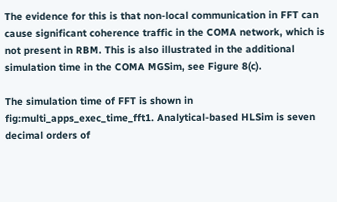The evidence for this is that non-local communication in FFT can cause significant coherence traffic in the COMA network, which is not present in RBM. This is also illustrated in the additional simulation time in the COMA MGSim, see Figure 8(c).

The simulation time of FFT is shown in fig:multi_apps_exec_time_fft1. Analytical-based HLSim is seven decimal orders of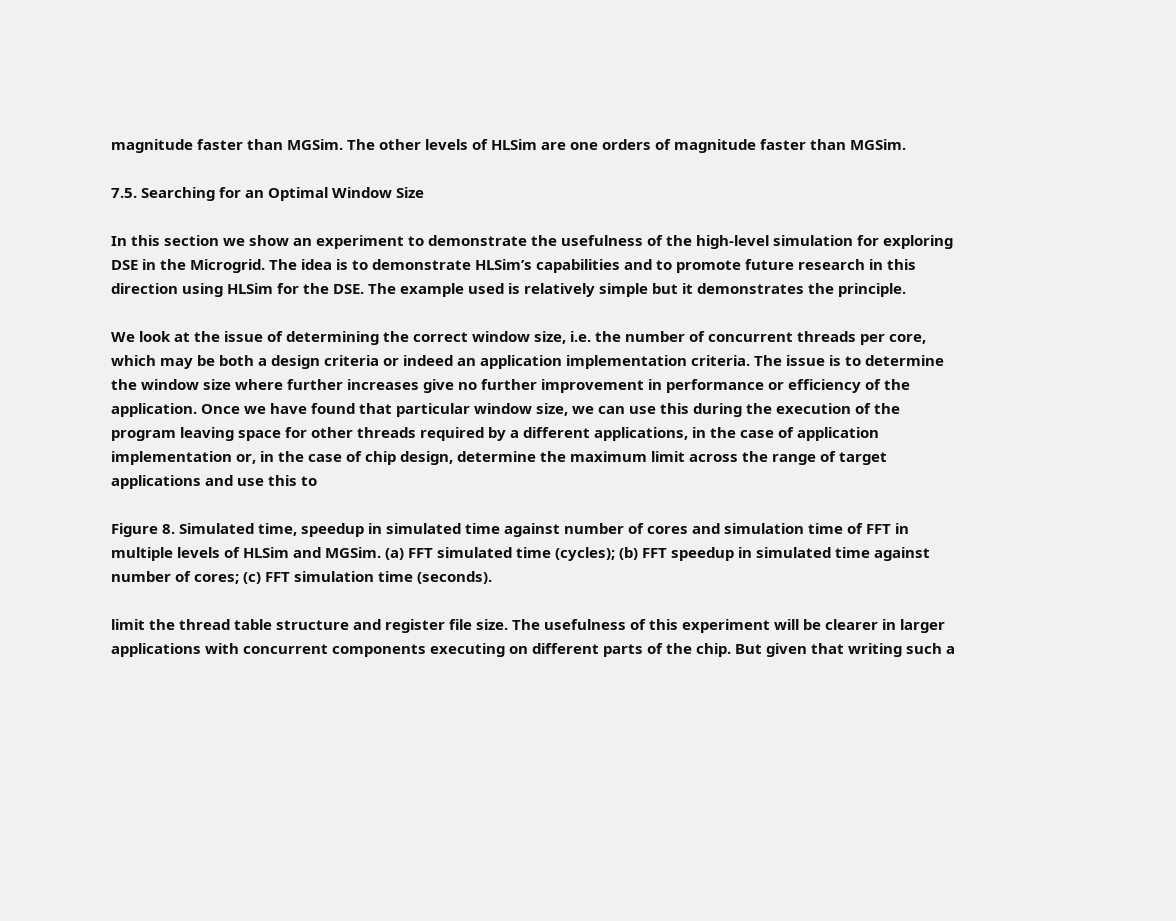magnitude faster than MGSim. The other levels of HLSim are one orders of magnitude faster than MGSim.

7.5. Searching for an Optimal Window Size

In this section we show an experiment to demonstrate the usefulness of the high-level simulation for exploring DSE in the Microgrid. The idea is to demonstrate HLSim’s capabilities and to promote future research in this direction using HLSim for the DSE. The example used is relatively simple but it demonstrates the principle.

We look at the issue of determining the correct window size, i.e. the number of concurrent threads per core, which may be both a design criteria or indeed an application implementation criteria. The issue is to determine the window size where further increases give no further improvement in performance or efficiency of the application. Once we have found that particular window size, we can use this during the execution of the program leaving space for other threads required by a different applications, in the case of application implementation or, in the case of chip design, determine the maximum limit across the range of target applications and use this to

Figure 8. Simulated time, speedup in simulated time against number of cores and simulation time of FFT in multiple levels of HLSim and MGSim. (a) FFT simulated time (cycles); (b) FFT speedup in simulated time against number of cores; (c) FFT simulation time (seconds).

limit the thread table structure and register file size. The usefulness of this experiment will be clearer in larger applications with concurrent components executing on different parts of the chip. But given that writing such a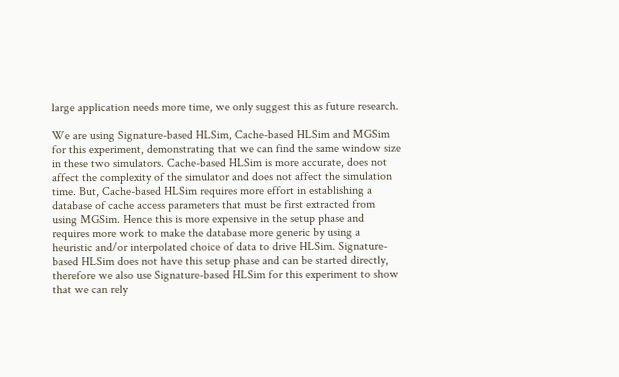large application needs more time, we only suggest this as future research.

We are using Signature-based HLSim, Cache-based HLSim and MGSim for this experiment, demonstrating that we can find the same window size in these two simulators. Cache-based HLSim is more accurate, does not affect the complexity of the simulator and does not affect the simulation time. But, Cache-based HLSim requires more effort in establishing a database of cache access parameters that must be first extracted from using MGSim. Hence this is more expensive in the setup phase and requires more work to make the database more generic by using a heuristic and/or interpolated choice of data to drive HLSim. Signature-based HLSim does not have this setup phase and can be started directly, therefore we also use Signature-based HLSim for this experiment to show that we can rely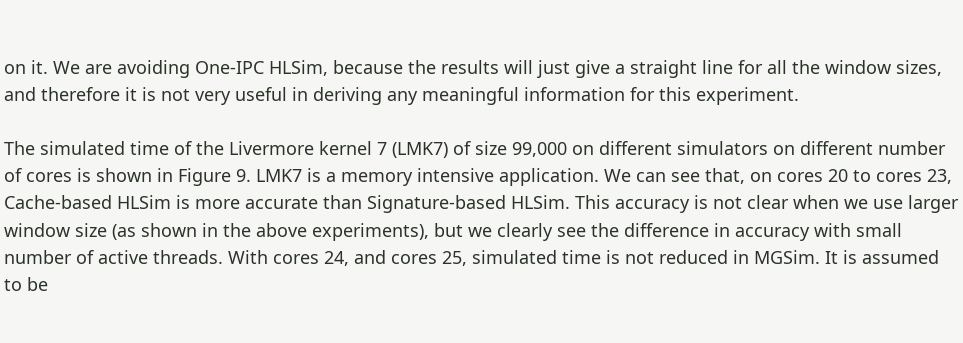on it. We are avoiding One-IPC HLSim, because the results will just give a straight line for all the window sizes, and therefore it is not very useful in deriving any meaningful information for this experiment.

The simulated time of the Livermore kernel 7 (LMK7) of size 99,000 on different simulators on different number of cores is shown in Figure 9. LMK7 is a memory intensive application. We can see that, on cores 20 to cores 23, Cache-based HLSim is more accurate than Signature-based HLSim. This accuracy is not clear when we use larger window size (as shown in the above experiments), but we clearly see the difference in accuracy with small number of active threads. With cores 24, and cores 25, simulated time is not reduced in MGSim. It is assumed to be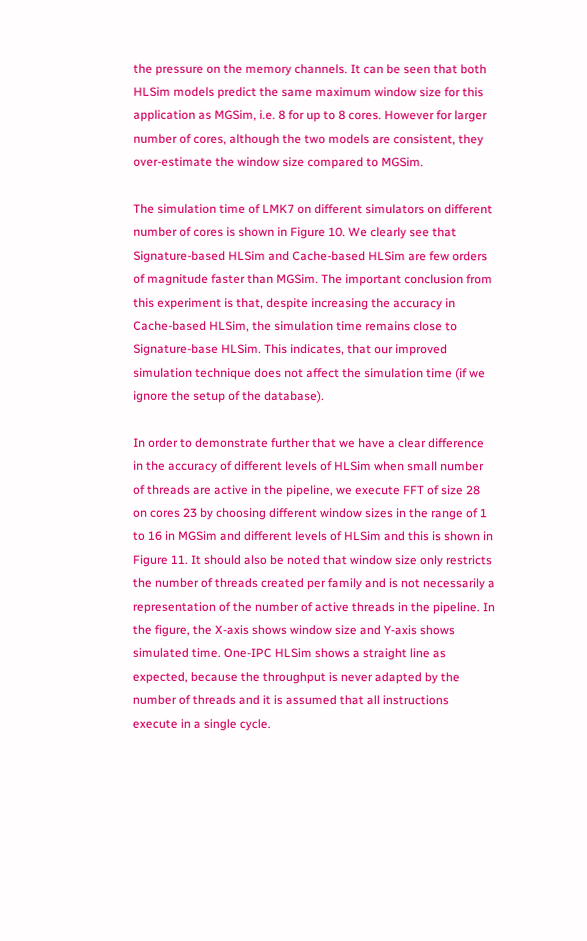the pressure on the memory channels. It can be seen that both HLSim models predict the same maximum window size for this application as MGSim, i.e. 8 for up to 8 cores. However for larger number of cores, although the two models are consistent, they over-estimate the window size compared to MGSim.

The simulation time of LMK7 on different simulators on different number of cores is shown in Figure 10. We clearly see that Signature-based HLSim and Cache-based HLSim are few orders of magnitude faster than MGSim. The important conclusion from this experiment is that, despite increasing the accuracy in Cache-based HLSim, the simulation time remains close to Signature-base HLSim. This indicates, that our improved simulation technique does not affect the simulation time (if we ignore the setup of the database).

In order to demonstrate further that we have a clear difference in the accuracy of different levels of HLSim when small number of threads are active in the pipeline, we execute FFT of size 28 on cores 23 by choosing different window sizes in the range of 1 to 16 in MGSim and different levels of HLSim and this is shown in Figure 11. It should also be noted that window size only restricts the number of threads created per family and is not necessarily a representation of the number of active threads in the pipeline. In the figure, the X-axis shows window size and Y-axis shows simulated time. One-IPC HLSim shows a straight line as expected, because the throughput is never adapted by the number of threads and it is assumed that all instructions execute in a single cycle.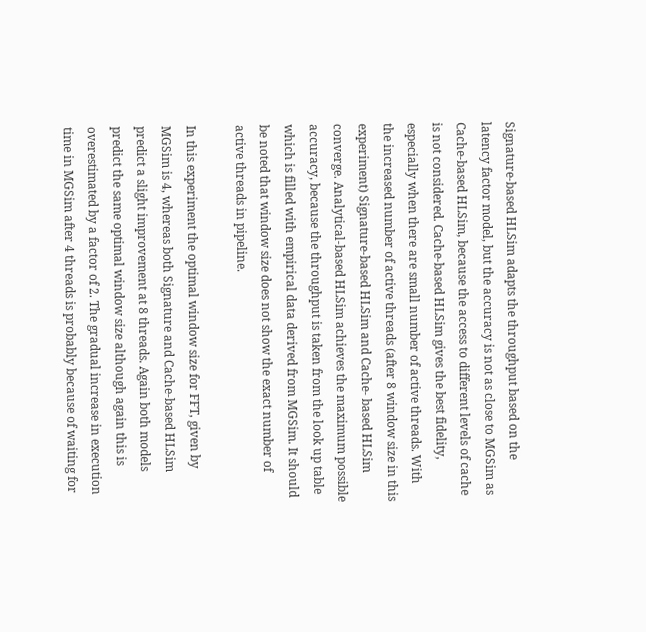Signature-based HLSim adapts the throughput based on the latency factor model, but the accuracy is not as close to MGSim as Cache-based HLSim, because the access to different levels of cache is not considered. Cache-based HLSim gives the best fidelity, especially when there are small number of active threads. With the increased number of active threads (after 8 window size in this experiment) Signature-based HLSim and Cache- based HLSim converge. Analytical-based HLSim achieves the maximum possible accuracy, because the throughput is taken from the look up table which is filled with empirical data derived from MGSim. It should be noted that window size does not show the exact number of active threads in pipeline.

In this experiment the optimal window size for FFT, given by MGSim is 4, whereas both Signature and Cache-based HLSim predict a slight improvement at 8 threads. Again both models predict the same optimal window size although again this is overestimated by a factor of 2. The gradual increase in execution time in MGSim after 4 threads is probably because of waiting for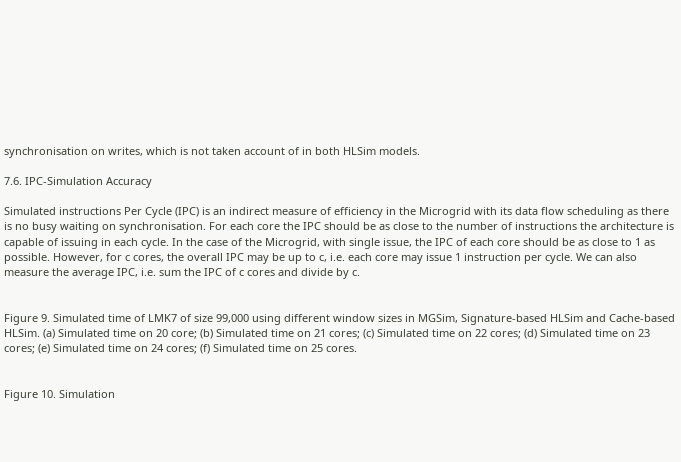synchronisation on writes, which is not taken account of in both HLSim models.

7.6. IPC-Simulation Accuracy

Simulated instructions Per Cycle (IPC) is an indirect measure of efficiency in the Microgrid with its data flow scheduling as there is no busy waiting on synchronisation. For each core the IPC should be as close to the number of instructions the architecture is capable of issuing in each cycle. In the case of the Microgrid, with single issue, the IPC of each core should be as close to 1 as possible. However, for c cores, the overall IPC may be up to c, i.e. each core may issue 1 instruction per cycle. We can also measure the average IPC, i.e. sum the IPC of c cores and divide by c.


Figure 9. Simulated time of LMK7 of size 99,000 using different window sizes in MGSim, Signature-based HLSim and Cache-based HLSim. (a) Simulated time on 20 core; (b) Simulated time on 21 cores; (c) Simulated time on 22 cores; (d) Simulated time on 23 cores; (e) Simulated time on 24 cores; (f) Simulated time on 25 cores.


Figure 10. Simulation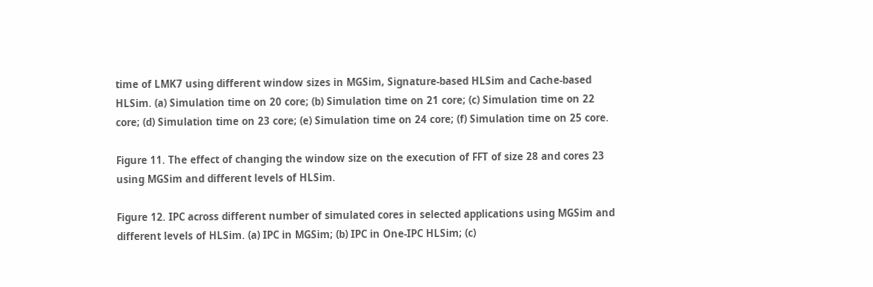time of LMK7 using different window sizes in MGSim, Signature-based HLSim and Cache-based HLSim. (a) Simulation time on 20 core; (b) Simulation time on 21 core; (c) Simulation time on 22 core; (d) Simulation time on 23 core; (e) Simulation time on 24 core; (f) Simulation time on 25 core.

Figure 11. The effect of changing the window size on the execution of FFT of size 28 and cores 23 using MGSim and different levels of HLSim.

Figure 12. IPC across different number of simulated cores in selected applications using MGSim and different levels of HLSim. (a) IPC in MGSim; (b) IPC in One-IPC HLSim; (c)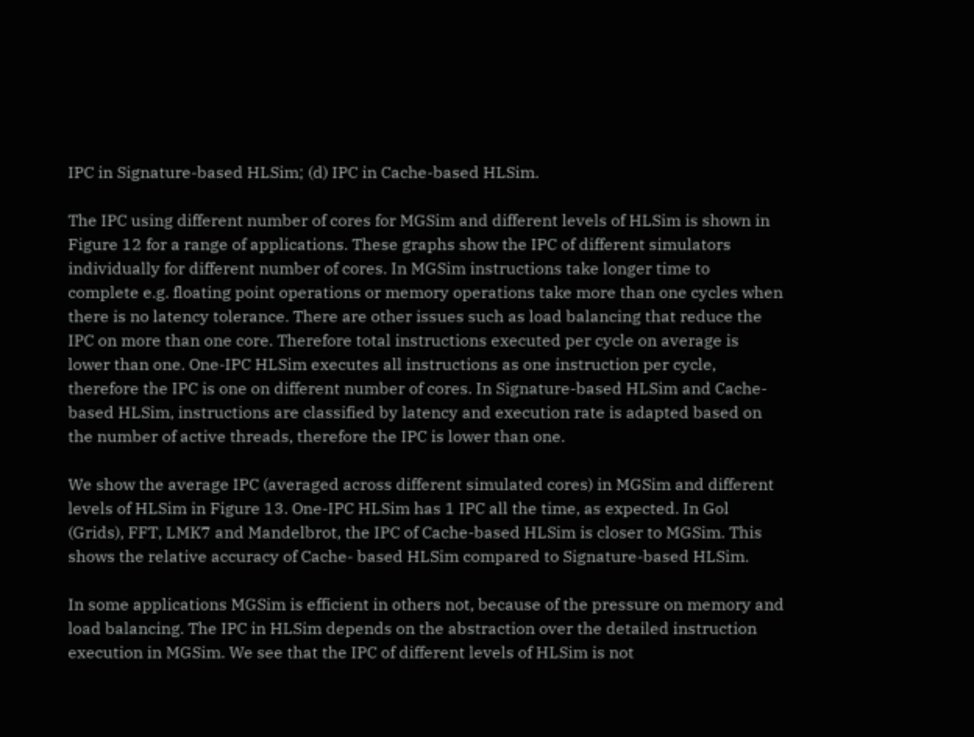IPC in Signature-based HLSim; (d) IPC in Cache-based HLSim.

The IPC using different number of cores for MGSim and different levels of HLSim is shown in Figure 12 for a range of applications. These graphs show the IPC of different simulators individually for different number of cores. In MGSim instructions take longer time to complete e.g. floating point operations or memory operations take more than one cycles when there is no latency tolerance. There are other issues such as load balancing that reduce the IPC on more than one core. Therefore total instructions executed per cycle on average is lower than one. One-IPC HLSim executes all instructions as one instruction per cycle, therefore the IPC is one on different number of cores. In Signature-based HLSim and Cache-based HLSim, instructions are classified by latency and execution rate is adapted based on the number of active threads, therefore the IPC is lower than one.

We show the average IPC (averaged across different simulated cores) in MGSim and different levels of HLSim in Figure 13. One-IPC HLSim has 1 IPC all the time, as expected. In Gol (Grids), FFT, LMK7 and Mandelbrot, the IPC of Cache-based HLSim is closer to MGSim. This shows the relative accuracy of Cache- based HLSim compared to Signature-based HLSim.

In some applications MGSim is efficient in others not, because of the pressure on memory and load balancing. The IPC in HLSim depends on the abstraction over the detailed instruction execution in MGSim. We see that the IPC of different levels of HLSim is not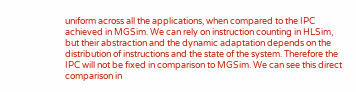uniform across all the applications, when compared to the IPC achieved in MGSim. We can rely on instruction counting in HLSim, but their abstraction and the dynamic adaptation depends on the distribution of instructions and the state of the system. Therefore the IPC will not be fixed in comparison to MGSim. We can see this direct comparison in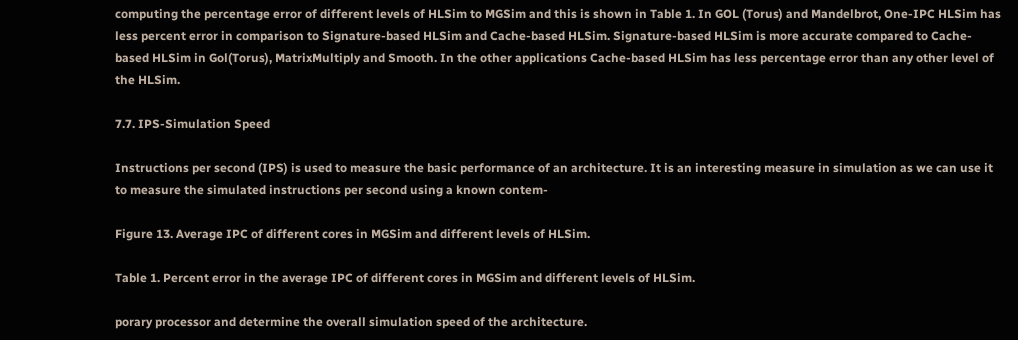computing the percentage error of different levels of HLSim to MGSim and this is shown in Table 1. In GOL (Torus) and Mandelbrot, One-IPC HLSim has less percent error in comparison to Signature-based HLSim and Cache-based HLSim. Signature-based HLSim is more accurate compared to Cache-based HLSim in Gol(Torus), MatrixMultiply and Smooth. In the other applications Cache-based HLSim has less percentage error than any other level of the HLSim.

7.7. IPS-Simulation Speed

Instructions per second (IPS) is used to measure the basic performance of an architecture. It is an interesting measure in simulation as we can use it to measure the simulated instructions per second using a known contem-

Figure 13. Average IPC of different cores in MGSim and different levels of HLSim.

Table 1. Percent error in the average IPC of different cores in MGSim and different levels of HLSim.

porary processor and determine the overall simulation speed of the architecture.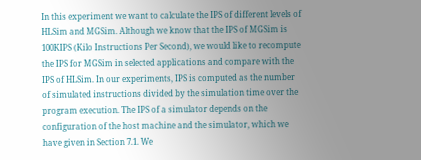In this experiment we want to calculate the IPS of different levels of HLSim and MGSim. Although we know that the IPS of MGSim is 100KIPS (Kilo Instructions Per Second), we would like to recompute the IPS for MGSim in selected applications and compare with the IPS of HLSim. In our experiments, IPS is computed as the number of simulated instructions divided by the simulation time over the program execution. The IPS of a simulator depends on the configuration of the host machine and the simulator, which we have given in Section 7.1. We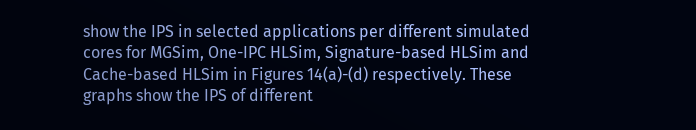show the IPS in selected applications per different simulated cores for MGSim, One-IPC HLSim, Signature-based HLSim and Cache-based HLSim in Figures 14(a)-(d) respectively. These graphs show the IPS of different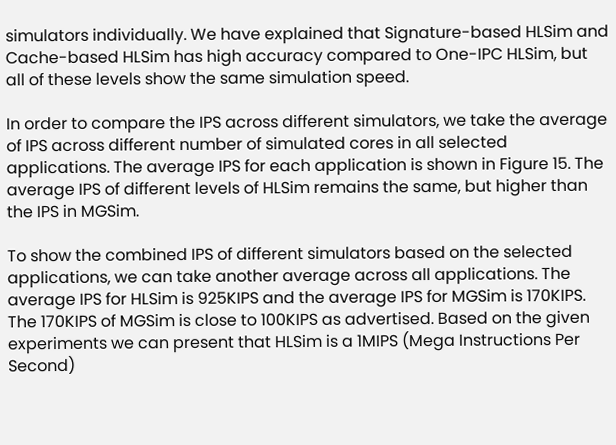simulators individually. We have explained that Signature-based HLSim and Cache-based HLSim has high accuracy compared to One-IPC HLSim, but all of these levels show the same simulation speed.

In order to compare the IPS across different simulators, we take the average of IPS across different number of simulated cores in all selected applications. The average IPS for each application is shown in Figure 15. The average IPS of different levels of HLSim remains the same, but higher than the IPS in MGSim.

To show the combined IPS of different simulators based on the selected applications, we can take another average across all applications. The average IPS for HLSim is 925KIPS and the average IPS for MGSim is 170KIPS. The 170KIPS of MGSim is close to 100KIPS as advertised. Based on the given experiments we can present that HLSim is a 1MIPS (Mega Instructions Per Second)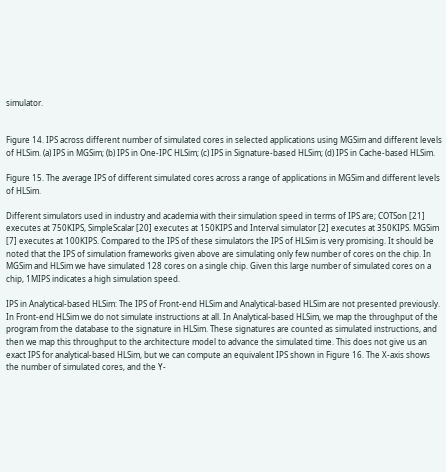simulator.


Figure 14. IPS across different number of simulated cores in selected applications using MGSim and different levels of HLSim. (a) IPS in MGSim; (b) IPS in One-IPC HLSim; (c) IPS in Signature-based HLSim; (d) IPS in Cache-based HLSim.

Figure 15. The average IPS of different simulated cores across a range of applications in MGSim and different levels of HLSim.

Different simulators used in industry and academia with their simulation speed in terms of IPS are; COTSon [21] executes at 750KIPS, SimpleScalar [20] executes at 150KIPS and Interval simulator [2] executes at 350KIPS. MGSim [7] executes at 100KIPS. Compared to the IPS of these simulators the IPS of HLSim is very promising. It should be noted that the IPS of simulation frameworks given above are simulating only few number of cores on the chip. In MGSim and HLSim we have simulated 128 cores on a single chip. Given this large number of simulated cores on a chip, 1MIPS indicates a high simulation speed.

IPS in Analytical-based HLSim: The IPS of Front-end HLSim and Analytical-based HLSim are not presented previously. In Front-end HLSim we do not simulate instructions at all. In Analytical-based HLSim, we map the throughput of the program from the database to the signature in HLSim. These signatures are counted as simulated instructions, and then we map this throughput to the architecture model to advance the simulated time. This does not give us an exact IPS for analytical-based HLSim, but we can compute an equivalent IPS shown in Figure 16. The X-axis shows the number of simulated cores, and the Y-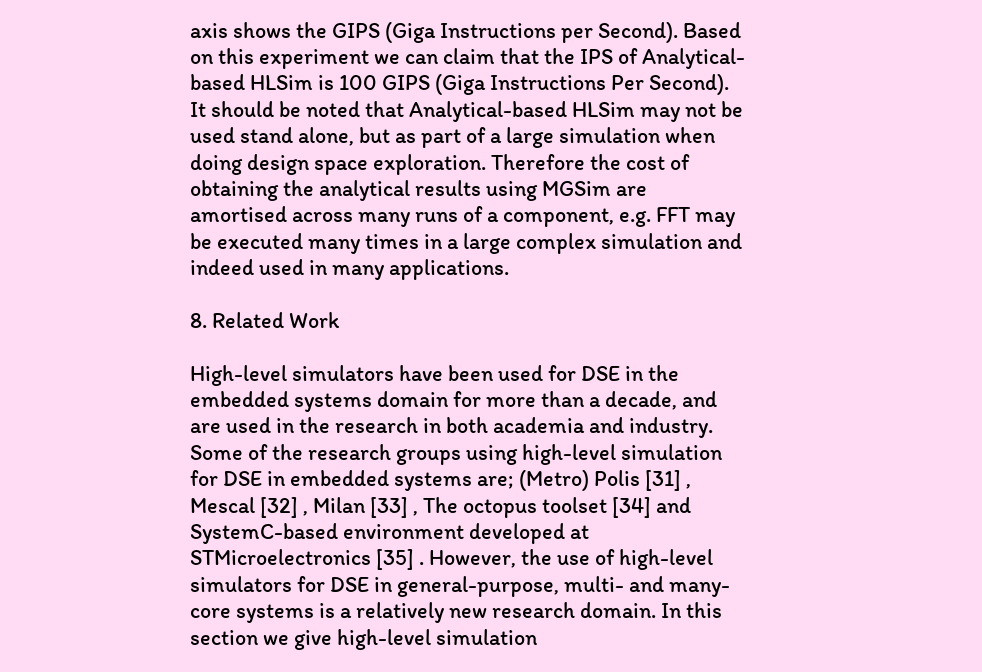axis shows the GIPS (Giga Instructions per Second). Based on this experiment we can claim that the IPS of Analytical-based HLSim is 100 GIPS (Giga Instructions Per Second). It should be noted that Analytical-based HLSim may not be used stand alone, but as part of a large simulation when doing design space exploration. Therefore the cost of obtaining the analytical results using MGSim are amortised across many runs of a component, e.g. FFT may be executed many times in a large complex simulation and indeed used in many applications.

8. Related Work

High-level simulators have been used for DSE in the embedded systems domain for more than a decade, and are used in the research in both academia and industry. Some of the research groups using high-level simulation for DSE in embedded systems are; (Metro) Polis [31] , Mescal [32] , Milan [33] , The octopus toolset [34] and SystemC-based environment developed at STMicroelectronics [35] . However, the use of high-level simulators for DSE in general-purpose, multi- and many-core systems is a relatively new research domain. In this section we give high-level simulation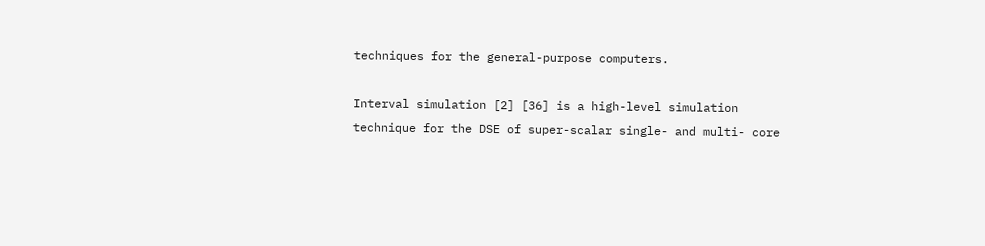techniques for the general-purpose computers.

Interval simulation [2] [36] is a high-level simulation technique for the DSE of super-scalar single- and multi- core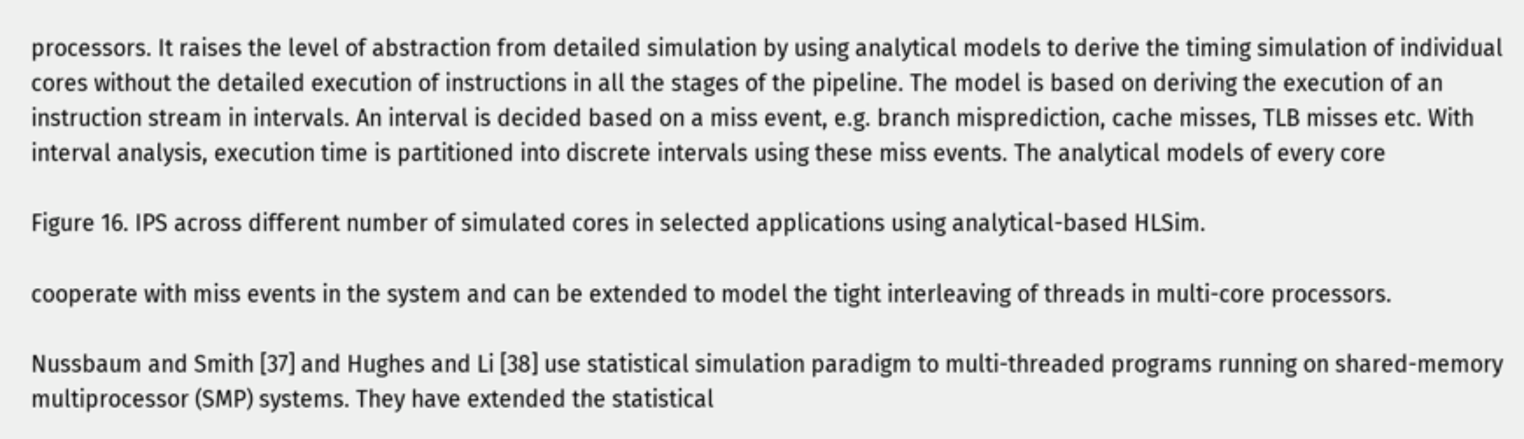processors. It raises the level of abstraction from detailed simulation by using analytical models to derive the timing simulation of individual cores without the detailed execution of instructions in all the stages of the pipeline. The model is based on deriving the execution of an instruction stream in intervals. An interval is decided based on a miss event, e.g. branch misprediction, cache misses, TLB misses etc. With interval analysis, execution time is partitioned into discrete intervals using these miss events. The analytical models of every core

Figure 16. IPS across different number of simulated cores in selected applications using analytical-based HLSim.

cooperate with miss events in the system and can be extended to model the tight interleaving of threads in multi-core processors.

Nussbaum and Smith [37] and Hughes and Li [38] use statistical simulation paradigm to multi-threaded programs running on shared-memory multiprocessor (SMP) systems. They have extended the statistical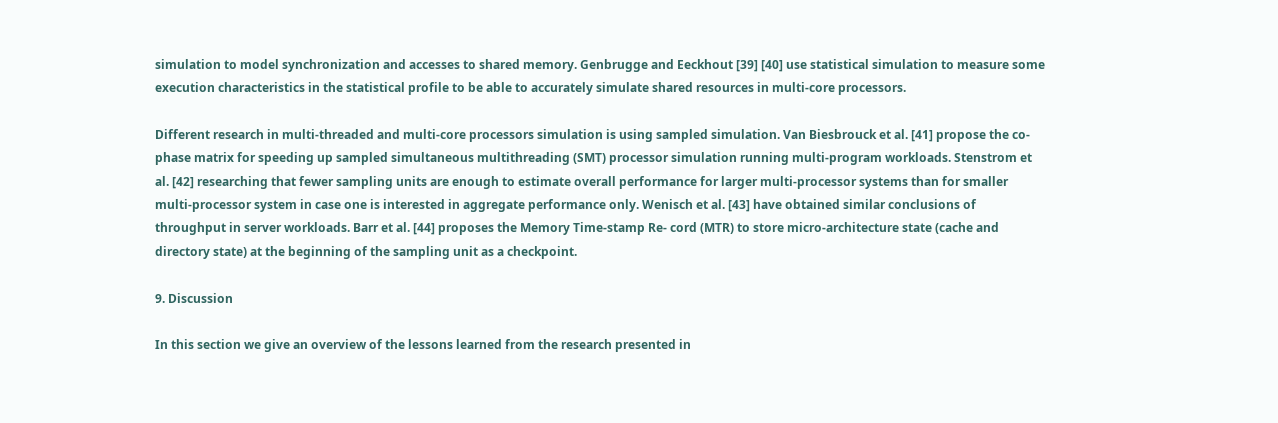simulation to model synchronization and accesses to shared memory. Genbrugge and Eeckhout [39] [40] use statistical simulation to measure some execution characteristics in the statistical profile to be able to accurately simulate shared resources in multi-core processors.

Different research in multi-threaded and multi-core processors simulation is using sampled simulation. Van Biesbrouck et al. [41] propose the co-phase matrix for speeding up sampled simultaneous multithreading (SMT) processor simulation running multi-program workloads. Stenstrom et al. [42] researching that fewer sampling units are enough to estimate overall performance for larger multi-processor systems than for smaller multi-processor system in case one is interested in aggregate performance only. Wenisch et al. [43] have obtained similar conclusions of throughput in server workloads. Barr et al. [44] proposes the Memory Time-stamp Re- cord (MTR) to store micro-architecture state (cache and directory state) at the beginning of the sampling unit as a checkpoint.

9. Discussion

In this section we give an overview of the lessons learned from the research presented in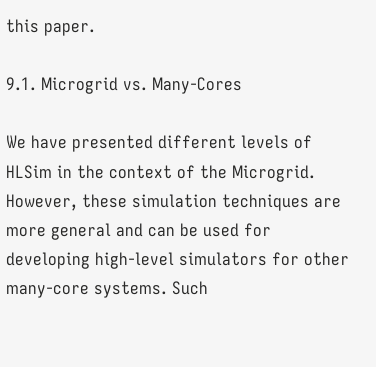this paper.

9.1. Microgrid vs. Many-Cores

We have presented different levels of HLSim in the context of the Microgrid. However, these simulation techniques are more general and can be used for developing high-level simulators for other many-core systems. Such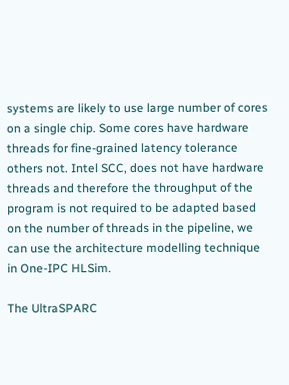systems are likely to use large number of cores on a single chip. Some cores have hardware threads for fine-grained latency tolerance others not. Intel SCC, does not have hardware threads and therefore the throughput of the program is not required to be adapted based on the number of threads in the pipeline, we can use the architecture modelling technique in One-IPC HLSim.

The UltraSPARC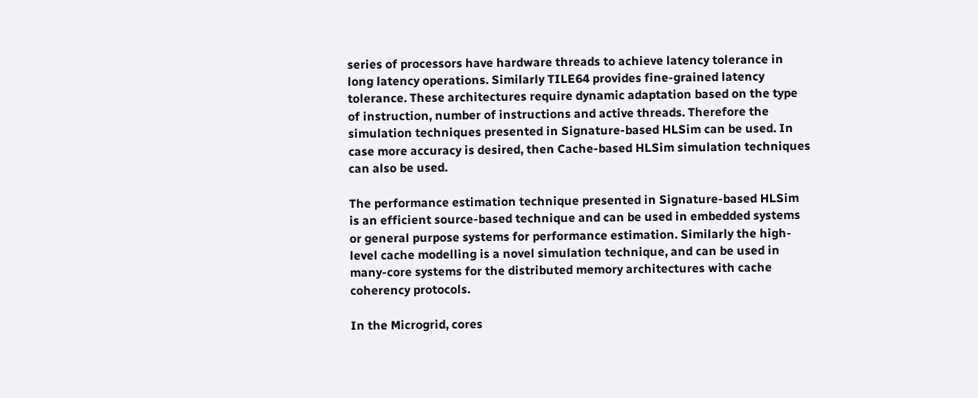series of processors have hardware threads to achieve latency tolerance in long latency operations. Similarly TILE64 provides fine-grained latency tolerance. These architectures require dynamic adaptation based on the type of instruction, number of instructions and active threads. Therefore the simulation techniques presented in Signature-based HLSim can be used. In case more accuracy is desired, then Cache-based HLSim simulation techniques can also be used.

The performance estimation technique presented in Signature-based HLSim is an efficient source-based technique and can be used in embedded systems or general purpose systems for performance estimation. Similarly the high-level cache modelling is a novel simulation technique, and can be used in many-core systems for the distributed memory architectures with cache coherency protocols.

In the Microgrid, cores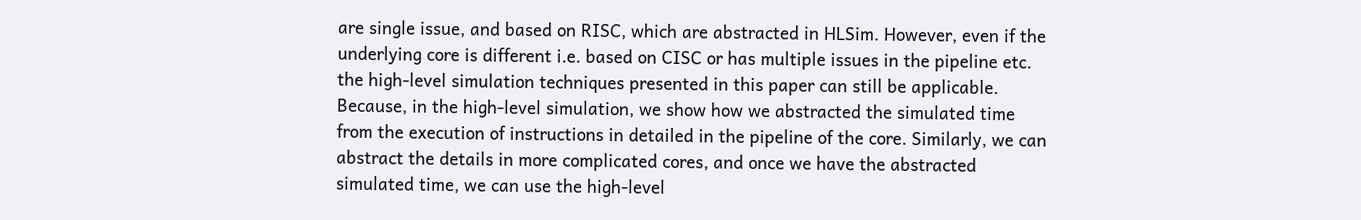are single issue, and based on RISC, which are abstracted in HLSim. However, even if the underlying core is different i.e. based on CISC or has multiple issues in the pipeline etc. the high-level simulation techniques presented in this paper can still be applicable. Because, in the high-level simulation, we show how we abstracted the simulated time from the execution of instructions in detailed in the pipeline of the core. Similarly, we can abstract the details in more complicated cores, and once we have the abstracted simulated time, we can use the high-level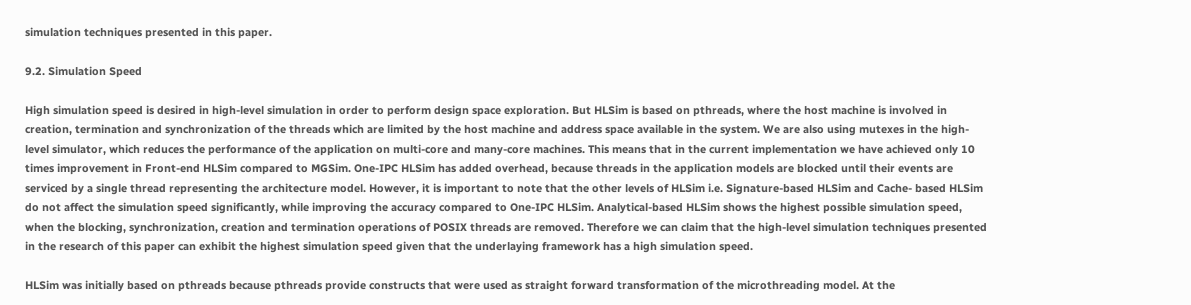simulation techniques presented in this paper.

9.2. Simulation Speed

High simulation speed is desired in high-level simulation in order to perform design space exploration. But HLSim is based on pthreads, where the host machine is involved in creation, termination and synchronization of the threads which are limited by the host machine and address space available in the system. We are also using mutexes in the high-level simulator, which reduces the performance of the application on multi-core and many-core machines. This means that in the current implementation we have achieved only 10 times improvement in Front-end HLSim compared to MGSim. One-IPC HLSim has added overhead, because threads in the application models are blocked until their events are serviced by a single thread representing the architecture model. However, it is important to note that the other levels of HLSim i.e. Signature-based HLSim and Cache- based HLSim do not affect the simulation speed significantly, while improving the accuracy compared to One-IPC HLSim. Analytical-based HLSim shows the highest possible simulation speed, when the blocking, synchronization, creation and termination operations of POSIX threads are removed. Therefore we can claim that the high-level simulation techniques presented in the research of this paper can exhibit the highest simulation speed given that the underlaying framework has a high simulation speed.

HLSim was initially based on pthreads because pthreads provide constructs that were used as straight forward transformation of the microthreading model. At the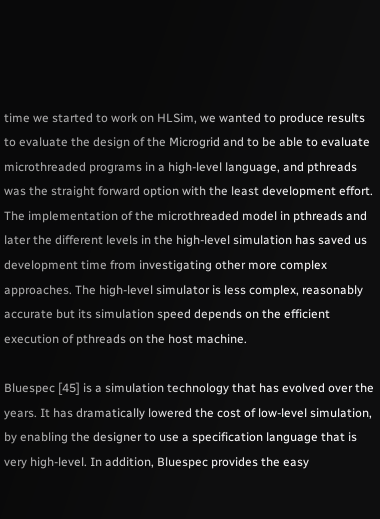time we started to work on HLSim, we wanted to produce results to evaluate the design of the Microgrid and to be able to evaluate microthreaded programs in a high-level language, and pthreads was the straight forward option with the least development effort. The implementation of the microthreaded model in pthreads and later the different levels in the high-level simulation has saved us development time from investigating other more complex approaches. The high-level simulator is less complex, reasonably accurate but its simulation speed depends on the efficient execution of pthreads on the host machine.

Bluespec [45] is a simulation technology that has evolved over the years. It has dramatically lowered the cost of low-level simulation, by enabling the designer to use a specification language that is very high-level. In addition, Bluespec provides the easy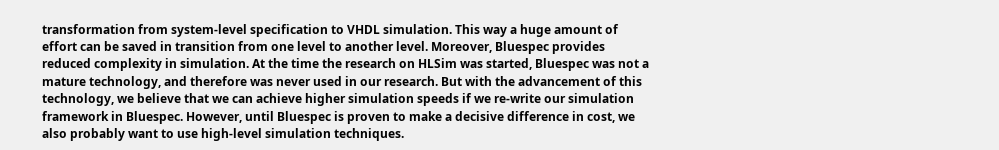transformation from system-level specification to VHDL simulation. This way a huge amount of effort can be saved in transition from one level to another level. Moreover, Bluespec provides reduced complexity in simulation. At the time the research on HLSim was started, Bluespec was not a mature technology, and therefore was never used in our research. But with the advancement of this technology, we believe that we can achieve higher simulation speeds if we re-write our simulation framework in Bluespec. However, until Bluespec is proven to make a decisive difference in cost, we also probably want to use high-level simulation techniques.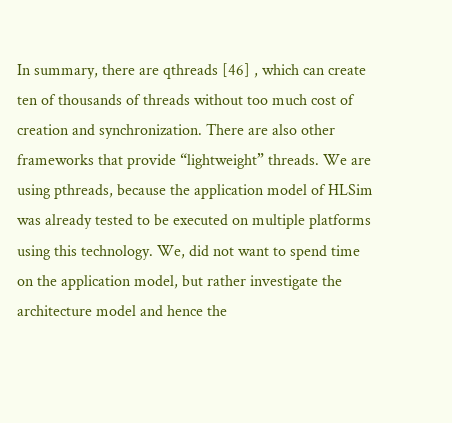In summary, there are qthreads [46] , which can create ten of thousands of threads without too much cost of creation and synchronization. There are also other frameworks that provide “lightweight” threads. We are using pthreads, because the application model of HLSim was already tested to be executed on multiple platforms using this technology. We, did not want to spend time on the application model, but rather investigate the architecture model and hence the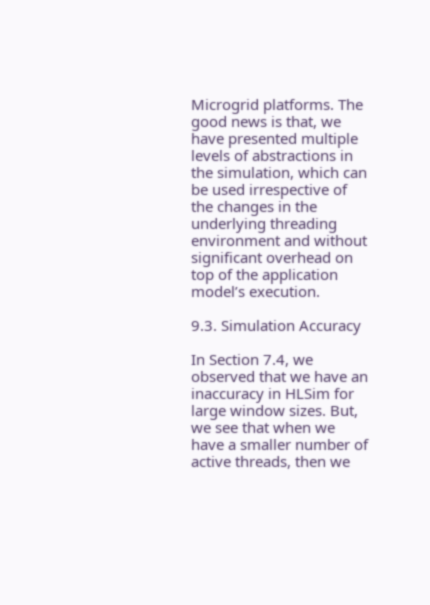Microgrid platforms. The good news is that, we have presented multiple levels of abstractions in the simulation, which can be used irrespective of the changes in the underlying threading environment and without significant overhead on top of the application model’s execution.

9.3. Simulation Accuracy

In Section 7.4, we observed that we have an inaccuracy in HLSim for large window sizes. But, we see that when we have a smaller number of active threads, then we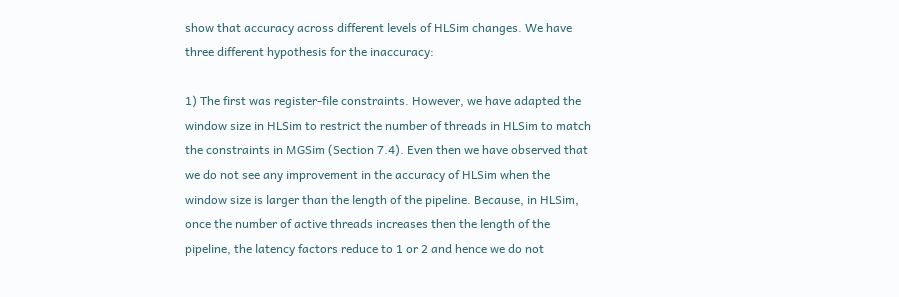show that accuracy across different levels of HLSim changes. We have three different hypothesis for the inaccuracy:

1) The first was register-file constraints. However, we have adapted the window size in HLSim to restrict the number of threads in HLSim to match the constraints in MGSim (Section 7.4). Even then we have observed that we do not see any improvement in the accuracy of HLSim when the window size is larger than the length of the pipeline. Because, in HLSim, once the number of active threads increases then the length of the pipeline, the latency factors reduce to 1 or 2 and hence we do not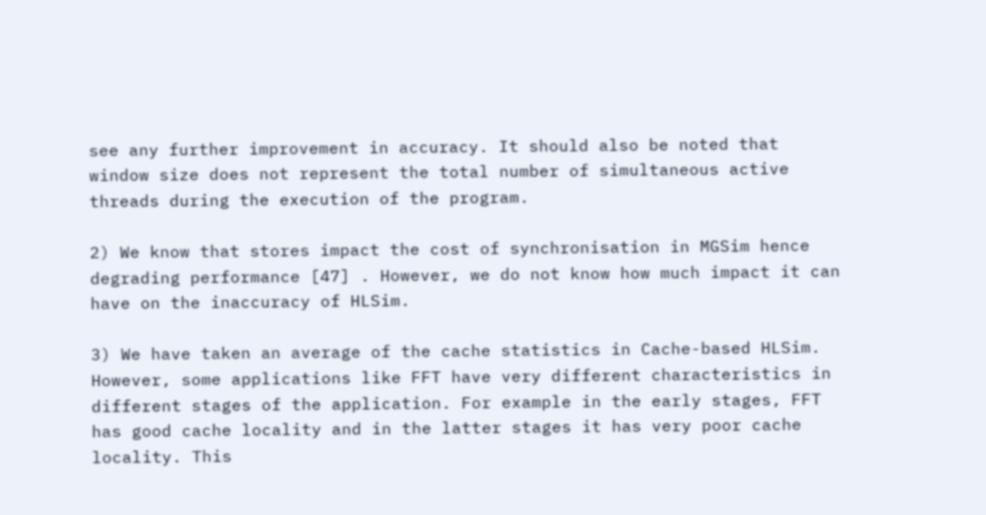see any further improvement in accuracy. It should also be noted that window size does not represent the total number of simultaneous active threads during the execution of the program.

2) We know that stores impact the cost of synchronisation in MGSim hence degrading performance [47] . However, we do not know how much impact it can have on the inaccuracy of HLSim.

3) We have taken an average of the cache statistics in Cache-based HLSim. However, some applications like FFT have very different characteristics in different stages of the application. For example in the early stages, FFT has good cache locality and in the latter stages it has very poor cache locality. This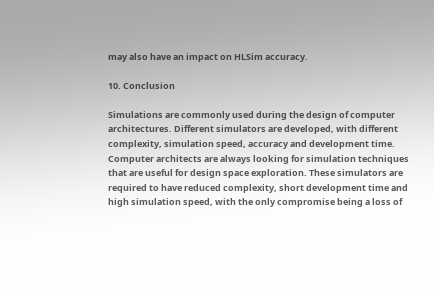may also have an impact on HLSim accuracy.

10. Conclusion

Simulations are commonly used during the design of computer architectures. Different simulators are developed, with different complexity, simulation speed, accuracy and development time. Computer architects are always looking for simulation techniques that are useful for design space exploration. These simulators are required to have reduced complexity, short development time and high simulation speed, with the only compromise being a loss of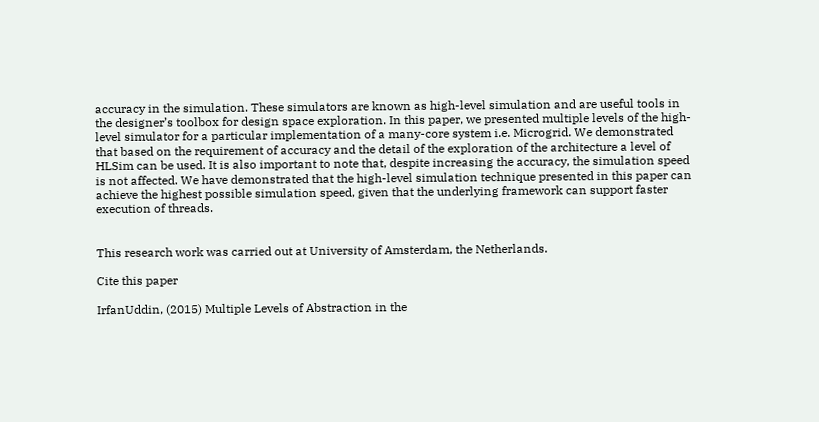accuracy in the simulation. These simulators are known as high-level simulation and are useful tools in the designer’s toolbox for design space exploration. In this paper, we presented multiple levels of the high-level simulator for a particular implementation of a many-core system i.e. Microgrid. We demonstrated that based on the requirement of accuracy and the detail of the exploration of the architecture a level of HLSim can be used. It is also important to note that, despite increasing the accuracy, the simulation speed is not affected. We have demonstrated that the high-level simulation technique presented in this paper can achieve the highest possible simulation speed, given that the underlying framework can support faster execution of threads.


This research work was carried out at University of Amsterdam, the Netherlands.

Cite this paper

IrfanUddin, (2015) Multiple Levels of Abstraction in the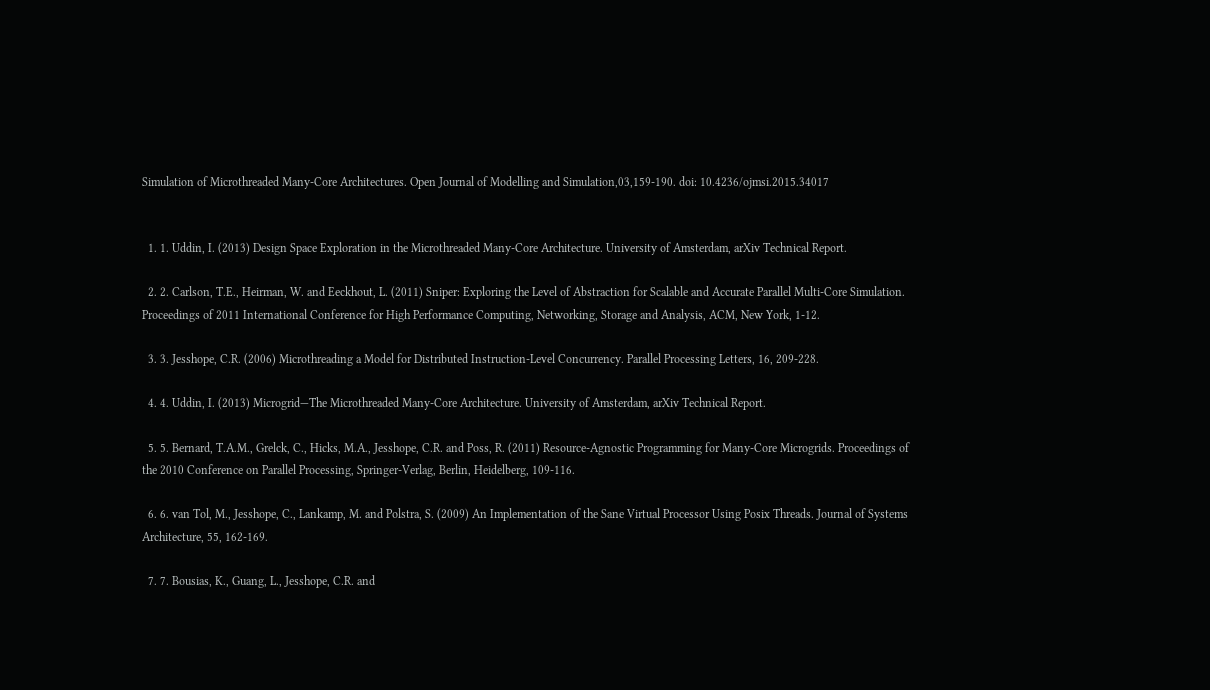Simulation of Microthreaded Many-Core Architectures. Open Journal of Modelling and Simulation,03,159-190. doi: 10.4236/ojmsi.2015.34017


  1. 1. Uddin, I. (2013) Design Space Exploration in the Microthreaded Many-Core Architecture. University of Amsterdam, arXiv Technical Report.

  2. 2. Carlson, T.E., Heirman, W. and Eeckhout, L. (2011) Sniper: Exploring the Level of Abstraction for Scalable and Accurate Parallel Multi-Core Simulation. Proceedings of 2011 International Conference for High Performance Computing, Networking, Storage and Analysis, ACM, New York, 1-12.

  3. 3. Jesshope, C.R. (2006) Microthreading a Model for Distributed Instruction-Level Concurrency. Parallel Processing Letters, 16, 209-228.

  4. 4. Uddin, I. (2013) Microgrid—The Microthreaded Many-Core Architecture. University of Amsterdam, arXiv Technical Report.

  5. 5. Bernard, T.A.M., Grelck, C., Hicks, M.A., Jesshope, C.R. and Poss, R. (2011) Resource-Agnostic Programming for Many-Core Microgrids. Proceedings of the 2010 Conference on Parallel Processing, Springer-Verlag, Berlin, Heidelberg, 109-116.

  6. 6. van Tol, M., Jesshope, C., Lankamp, M. and Polstra, S. (2009) An Implementation of the Sane Virtual Processor Using Posix Threads. Journal of Systems Architecture, 55, 162-169.

  7. 7. Bousias, K., Guang, L., Jesshope, C.R. and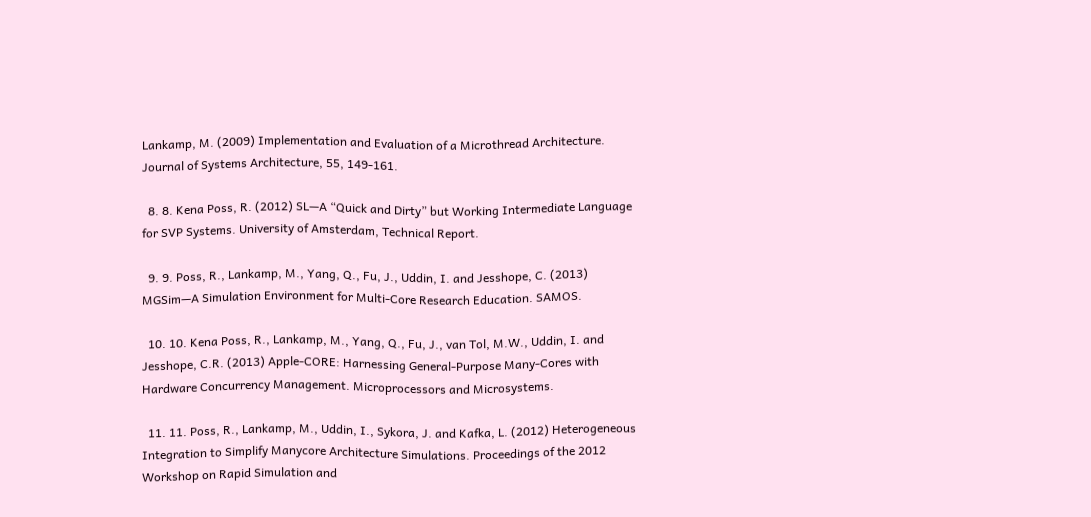Lankamp, M. (2009) Implementation and Evaluation of a Microthread Architecture. Journal of Systems Architecture, 55, 149-161.

  8. 8. Kena Poss, R. (2012) SL—A “Quick and Dirty” but Working Intermediate Language for SVP Systems. University of Amsterdam, Technical Report.

  9. 9. Poss, R., Lankamp, M., Yang, Q., Fu, J., Uddin, I. and Jesshope, C. (2013) MGSim—A Simulation Environment for Multi-Core Research Education. SAMOS.

  10. 10. Kena Poss, R., Lankamp, M., Yang, Q., Fu, J., van Tol, M.W., Uddin, I. and Jesshope, C.R. (2013) Apple-CORE: Harnessing General-Purpose Many-Cores with Hardware Concurrency Management. Microprocessors and Microsystems.

  11. 11. Poss, R., Lankamp, M., Uddin, I., Sykora, J. and Kafka, L. (2012) Heterogeneous Integration to Simplify Manycore Architecture Simulations. Proceedings of the 2012 Workshop on Rapid Simulation and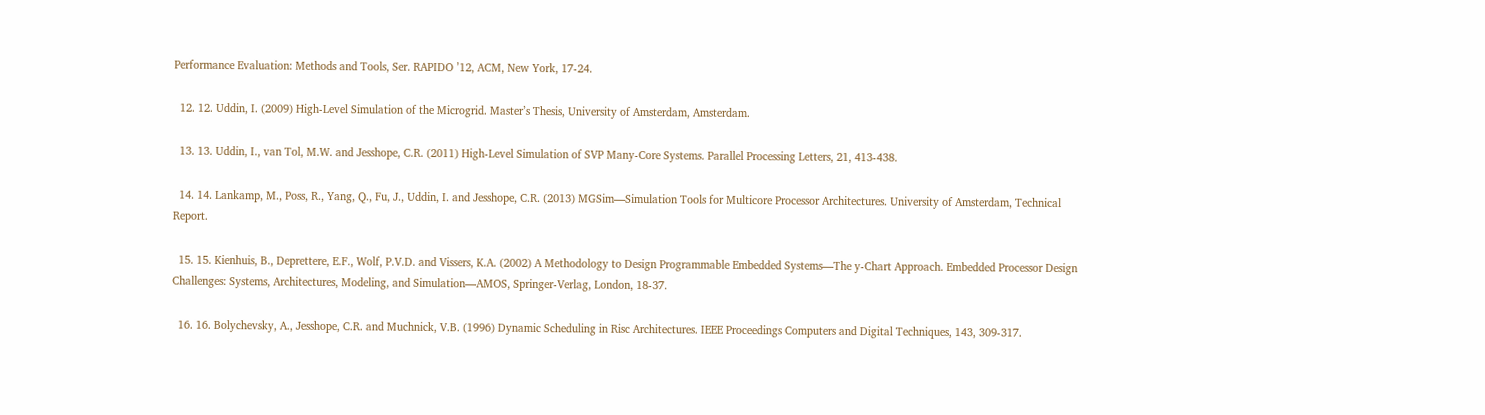Performance Evaluation: Methods and Tools, Ser. RAPIDO ’12, ACM, New York, 17-24.

  12. 12. Uddin, I. (2009) High-Level Simulation of the Microgrid. Master’s Thesis, University of Amsterdam, Amsterdam.

  13. 13. Uddin, I., van Tol, M.W. and Jesshope, C.R. (2011) High-Level Simulation of SVP Many-Core Systems. Parallel Processing Letters, 21, 413-438.

  14. 14. Lankamp, M., Poss, R., Yang, Q., Fu, J., Uddin, I. and Jesshope, C.R. (2013) MGSim—Simulation Tools for Multicore Processor Architectures. University of Amsterdam, Technical Report.

  15. 15. Kienhuis, B., Deprettere, E.F., Wolf, P.V.D. and Vissers, K.A. (2002) A Methodology to Design Programmable Embedded Systems—The y-Chart Approach. Embedded Processor Design Challenges: Systems, Architectures, Modeling, and Simulation—AMOS, Springer-Verlag, London, 18-37.

  16. 16. Bolychevsky, A., Jesshope, C.R. and Muchnick, V.B. (1996) Dynamic Scheduling in Risc Architectures. IEEE Proceedings Computers and Digital Techniques, 143, 309-317.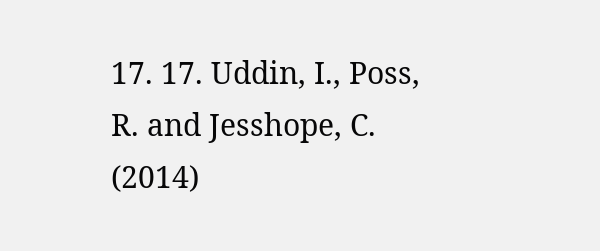17. 17. Uddin, I., Poss, R. and Jesshope, C. (2014)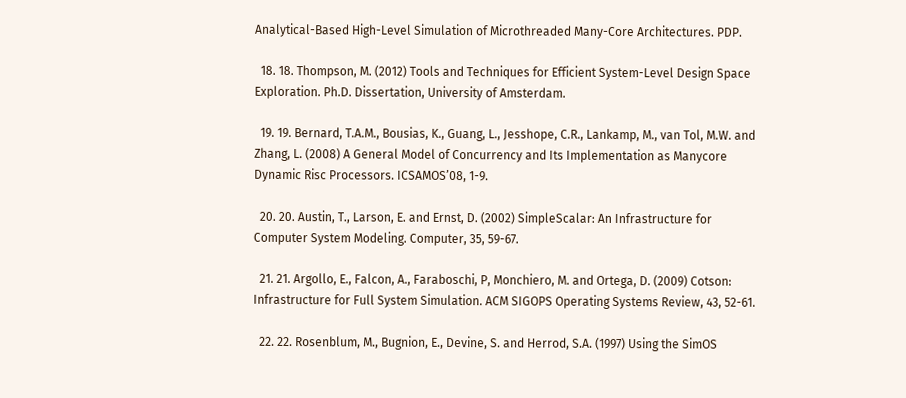Analytical-Based High-Level Simulation of Microthreaded Many-Core Architectures. PDP.

  18. 18. Thompson, M. (2012) Tools and Techniques for Efficient System-Level Design Space Exploration. Ph.D. Dissertation, University of Amsterdam.

  19. 19. Bernard, T.A.M., Bousias, K., Guang, L., Jesshope, C.R., Lankamp, M., van Tol, M.W. and Zhang, L. (2008) A General Model of Concurrency and Its Implementation as Manycore Dynamic Risc Processors. ICSAMOS’08, 1-9.

  20. 20. Austin, T., Larson, E. and Ernst, D. (2002) SimpleScalar: An Infrastructure for Computer System Modeling. Computer, 35, 59-67.

  21. 21. Argollo, E., Falcon, A., Faraboschi, P, Monchiero, M. and Ortega, D. (2009) Cotson: Infrastructure for Full System Simulation. ACM SIGOPS Operating Systems Review, 43, 52-61.

  22. 22. Rosenblum, M., Bugnion, E., Devine, S. and Herrod, S.A. (1997) Using the SimOS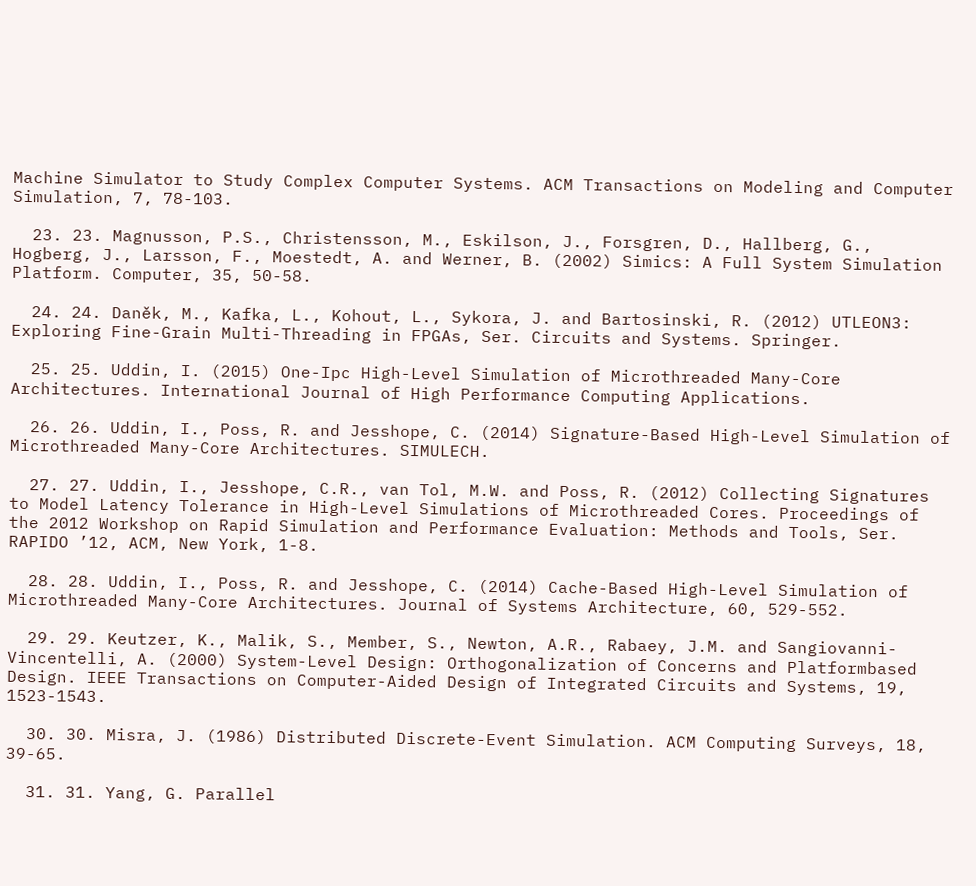Machine Simulator to Study Complex Computer Systems. ACM Transactions on Modeling and Computer Simulation, 7, 78-103.

  23. 23. Magnusson, P.S., Christensson, M., Eskilson, J., Forsgren, D., Hallberg, G., Hogberg, J., Larsson, F., Moestedt, A. and Werner, B. (2002) Simics: A Full System Simulation Platform. Computer, 35, 50-58.

  24. 24. Daněk, M., Kafka, L., Kohout, L., Sykora, J. and Bartosinski, R. (2012) UTLEON3: Exploring Fine-Grain Multi-Threading in FPGAs, Ser. Circuits and Systems. Springer.

  25. 25. Uddin, I. (2015) One-Ipc High-Level Simulation of Microthreaded Many-Core Architectures. International Journal of High Performance Computing Applications.

  26. 26. Uddin, I., Poss, R. and Jesshope, C. (2014) Signature-Based High-Level Simulation of Microthreaded Many-Core Architectures. SIMULECH.

  27. 27. Uddin, I., Jesshope, C.R., van Tol, M.W. and Poss, R. (2012) Collecting Signatures to Model Latency Tolerance in High-Level Simulations of Microthreaded Cores. Proceedings of the 2012 Workshop on Rapid Simulation and Performance Evaluation: Methods and Tools, Ser. RAPIDO ’12, ACM, New York, 1-8.

  28. 28. Uddin, I., Poss, R. and Jesshope, C. (2014) Cache-Based High-Level Simulation of Microthreaded Many-Core Architectures. Journal of Systems Architecture, 60, 529-552.

  29. 29. Keutzer, K., Malik, S., Member, S., Newton, A.R., Rabaey, J.M. and Sangiovanni-Vincentelli, A. (2000) System-Level Design: Orthogonalization of Concerns and Platformbased Design. IEEE Transactions on Computer-Aided Design of Integrated Circuits and Systems, 19, 1523-1543.

  30. 30. Misra, J. (1986) Distributed Discrete-Event Simulation. ACM Computing Surveys, 18, 39-65.

  31. 31. Yang, G. Parallel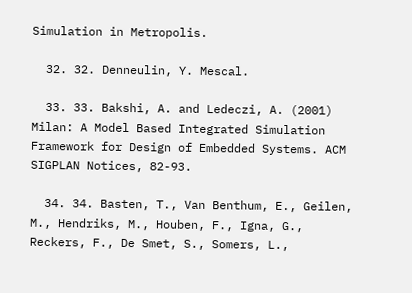Simulation in Metropolis.

  32. 32. Denneulin, Y. Mescal.

  33. 33. Bakshi, A. and Ledeczi, A. (2001) Milan: A Model Based Integrated Simulation Framework for Design of Embedded Systems. ACM SIGPLAN Notices, 82-93.

  34. 34. Basten, T., Van Benthum, E., Geilen, M., Hendriks, M., Houben, F., Igna, G., Reckers, F., De Smet, S., Somers, L.,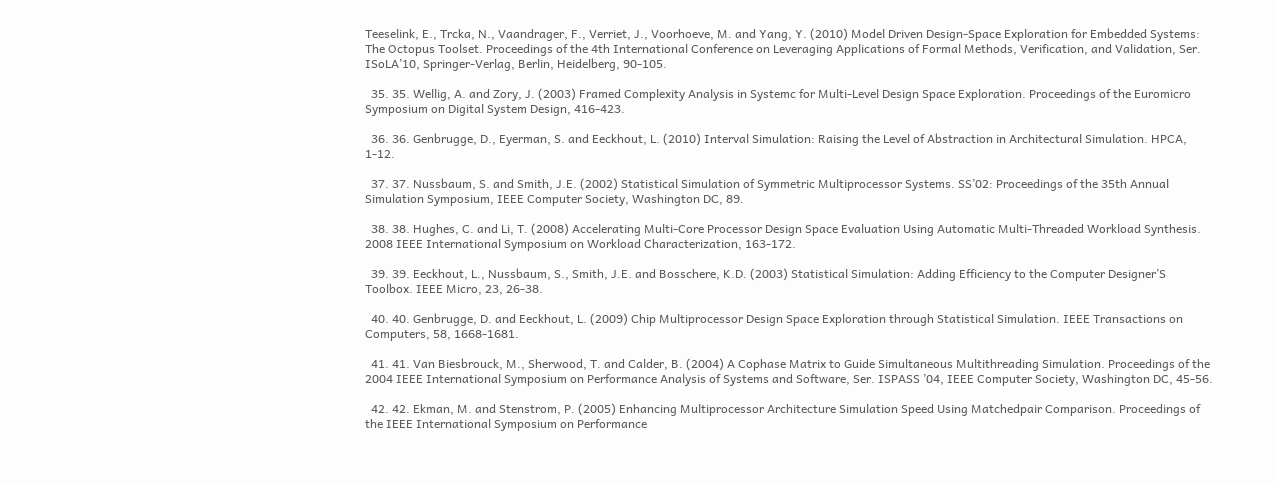Teeselink, E., Trcka, N., Vaandrager, F., Verriet, J., Voorhoeve, M. and Yang, Y. (2010) Model Driven Design-Space Exploration for Embedded Systems: The Octopus Toolset. Proceedings of the 4th International Conference on Leveraging Applications of Formal Methods, Verification, and Validation, Ser. ISoLA’10, Springer-Verlag, Berlin, Heidelberg, 90-105.

  35. 35. Wellig, A. and Zory, J. (2003) Framed Complexity Analysis in Systemc for Multi-Level Design Space Exploration. Proceedings of the Euromicro Symposium on Digital System Design, 416-423.

  36. 36. Genbrugge, D., Eyerman, S. and Eeckhout, L. (2010) Interval Simulation: Raising the Level of Abstraction in Architectural Simulation. HPCA, 1-12.

  37. 37. Nussbaum, S. and Smith, J.E. (2002) Statistical Simulation of Symmetric Multiprocessor Systems. SS’02: Proceedings of the 35th Annual Simulation Symposium, IEEE Computer Society, Washington DC, 89.

  38. 38. Hughes, C. and Li, T. (2008) Accelerating Multi-Core Processor Design Space Evaluation Using Automatic Multi-Threaded Workload Synthesis. 2008 IEEE International Symposium on Workload Characterization, 163-172.

  39. 39. Eeckhout, L., Nussbaum, S., Smith, J.E. and Bosschere, K.D. (2003) Statistical Simulation: Adding Efficiency to the Computer Designer’S Toolbox. IEEE Micro, 23, 26-38.

  40. 40. Genbrugge, D. and Eeckhout, L. (2009) Chip Multiprocessor Design Space Exploration through Statistical Simulation. IEEE Transactions on Computers, 58, 1668-1681.

  41. 41. Van Biesbrouck, M., Sherwood, T. and Calder, B. (2004) A Cophase Matrix to Guide Simultaneous Multithreading Simulation. Proceedings of the 2004 IEEE International Symposium on Performance Analysis of Systems and Software, Ser. ISPASS ’04, IEEE Computer Society, Washington DC, 45-56.

  42. 42. Ekman, M. and Stenstrom, P. (2005) Enhancing Multiprocessor Architecture Simulation Speed Using Matchedpair Comparison. Proceedings of the IEEE International Symposium on Performance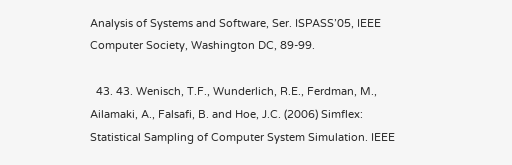Analysis of Systems and Software, Ser. ISPASS’05, IEEE Computer Society, Washington DC, 89-99.

  43. 43. Wenisch, T.F., Wunderlich, R.E., Ferdman, M., Ailamaki, A., Falsafi, B. and Hoe, J.C. (2006) Simflex: Statistical Sampling of Computer System Simulation. IEEE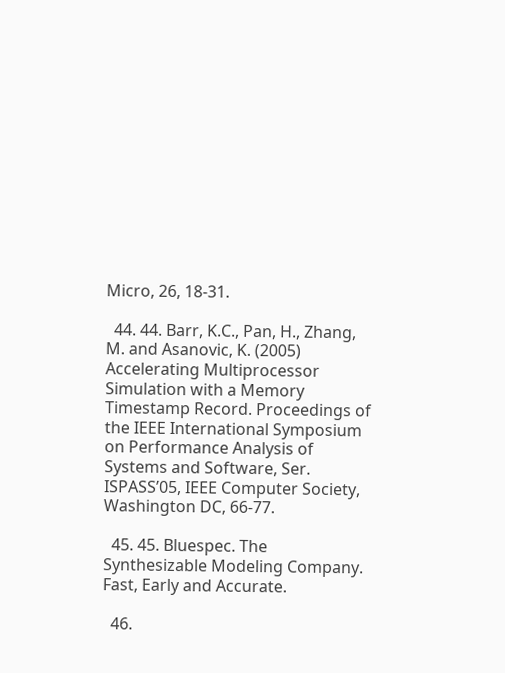Micro, 26, 18-31.

  44. 44. Barr, K.C., Pan, H., Zhang, M. and Asanovic, K. (2005) Accelerating Multiprocessor Simulation with a Memory Timestamp Record. Proceedings of the IEEE International Symposium on Performance Analysis of Systems and Software, Ser. ISPASS’05, IEEE Computer Society, Washington DC, 66-77.

  45. 45. Bluespec. The Synthesizable Modeling Company. Fast, Early and Accurate.

  46.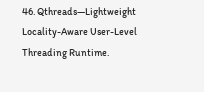46. Qthreads—Lightweight Locality-Aware User-Level Threading Runtime.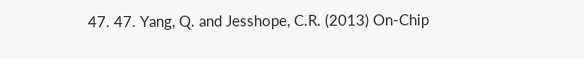47. 47. Yang, Q. and Jesshope, C.R. (2013) On-Chip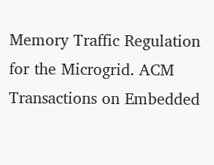Memory Traffic Regulation for the Microgrid. ACM Transactions on Embedded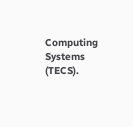Computing Systems (TECS).